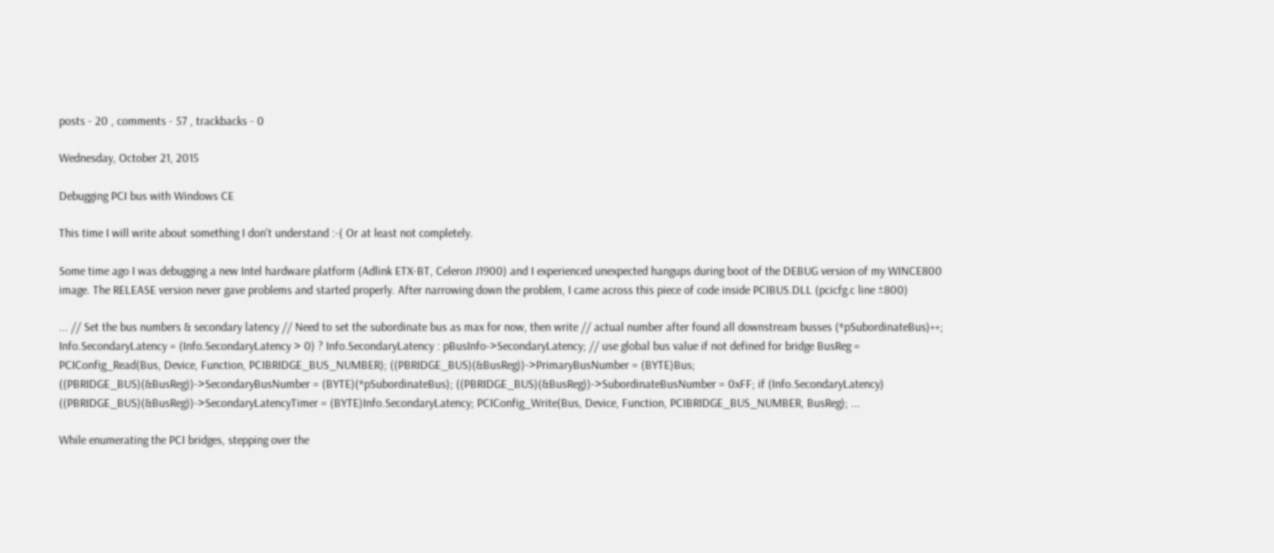posts - 20 , comments - 57 , trackbacks - 0

Wednesday, October 21, 2015

Debugging PCI bus with Windows CE

This time I will write about something I don't understand :-( Or at least not completely.

Some time ago I was debugging a new Intel hardware platform (Adlink ETX-BT, Celeron J1900) and I experienced unexpected hangups during boot of the DEBUG version of my WINCE800 image. The RELEASE version never gave problems and started properly. After narrowing down the problem, I came across this piece of code inside PCIBUS.DLL (pcicfg.c line ±800)

... // Set the bus numbers & secondary latency // Need to set the subordinate bus as max for now, then write // actual number after found all downstream busses (*pSubordinateBus)++; Info.SecondaryLatency = (Info.SecondaryLatency > 0) ? Info.SecondaryLatency : pBusInfo->SecondaryLatency; // use global bus value if not defined for bridge BusReg = PCIConfig_Read(Bus, Device, Function, PCIBRIDGE_BUS_NUMBER); ((PBRIDGE_BUS)(&BusReg))->PrimaryBusNumber = (BYTE)Bus; ((PBRIDGE_BUS)(&BusReg))->SecondaryBusNumber = (BYTE)(*pSubordinateBus); ((PBRIDGE_BUS)(&BusReg))->SubordinateBusNumber = 0xFF; if (Info.SecondaryLatency) ((PBRIDGE_BUS)(&BusReg))->SecondaryLatencyTimer = (BYTE)Info.SecondaryLatency; PCIConfig_Write(Bus, Device, Function, PCIBRIDGE_BUS_NUMBER, BusReg); ...

While enumerating the PCI bridges, stepping over the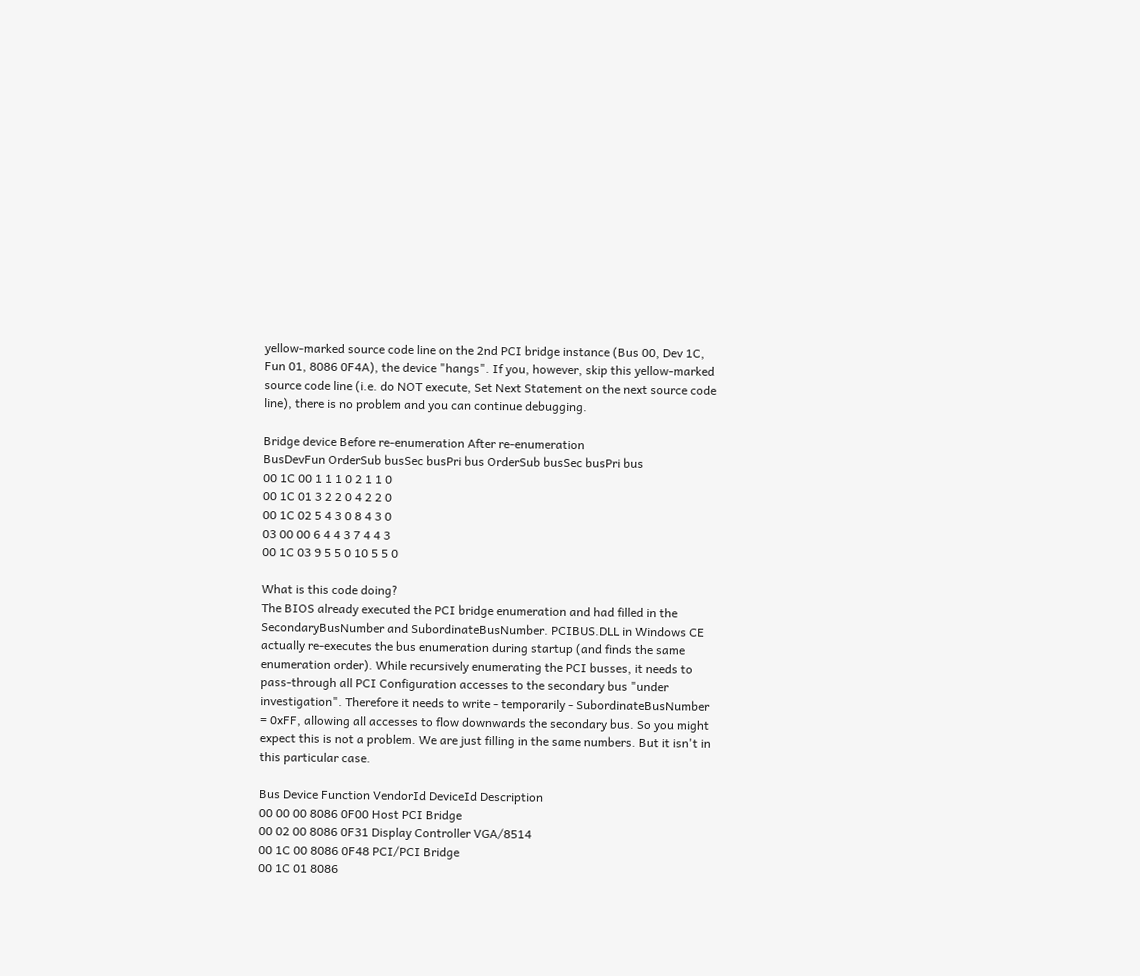yellow-marked source code line on the 2nd PCI bridge instance (Bus 00, Dev 1C, Fun 01, 8086 0F4A), the device "hangs". If you, however, skip this yellow-marked source code line (i.e. do NOT execute, Set Next Statement on the next source code line), there is no problem and you can continue debugging.

Bridge device Before re-enumeration After re-enumeration
BusDevFun OrderSub busSec busPri bus OrderSub busSec busPri bus
00 1C 00 1 1 1 0 2 1 1 0
00 1C 01 3 2 2 0 4 2 2 0
00 1C 02 5 4 3 0 8 4 3 0
03 00 00 6 4 4 3 7 4 4 3
00 1C 03 9 5 5 0 10 5 5 0

What is this code doing?
The BIOS already executed the PCI bridge enumeration and had filled in the SecondaryBusNumber and SubordinateBusNumber. PCIBUS.DLL in Windows CE actually re-executes the bus enumeration during startup (and finds the same enumeration order). While recursively enumerating the PCI busses, it needs to pass-through all PCI Configuration accesses to the secondary bus "under investigation". Therefore it needs to write - temporarily - SubordinateBusNumber = 0xFF, allowing all accesses to flow downwards the secondary bus. So you might expect this is not a problem. We are just filling in the same numbers. But it isn't in this particular case.

Bus Device Function VendorId DeviceId Description
00 00 00 8086 0F00 Host PCI Bridge
00 02 00 8086 0F31 Display Controller VGA/8514
00 1C 00 8086 0F48 PCI/PCI Bridge
00 1C 01 8086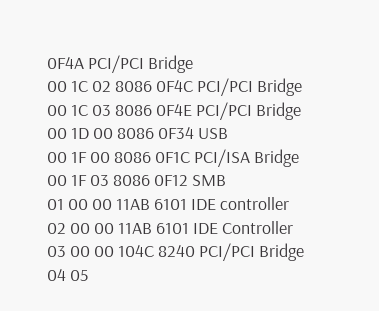0F4A PCI/PCI Bridge
00 1C 02 8086 0F4C PCI/PCI Bridge
00 1C 03 8086 0F4E PCI/PCI Bridge
00 1D 00 8086 0F34 USB
00 1F 00 8086 0F1C PCI/ISA Bridge
00 1F 03 8086 0F12 SMB
01 00 00 11AB 6101 IDE controller
02 00 00 11AB 6101 IDE Controller
03 00 00 104C 8240 PCI/PCI Bridge
04 05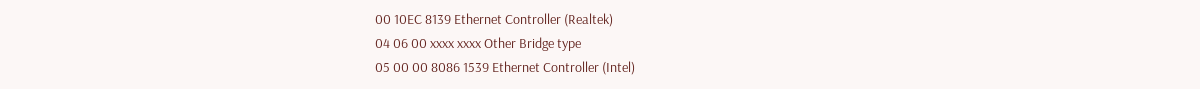00 10EC 8139 Ethernet Controller (Realtek)
04 06 00 xxxx xxxx Other Bridge type
05 00 00 8086 1539 Ethernet Controller (Intel)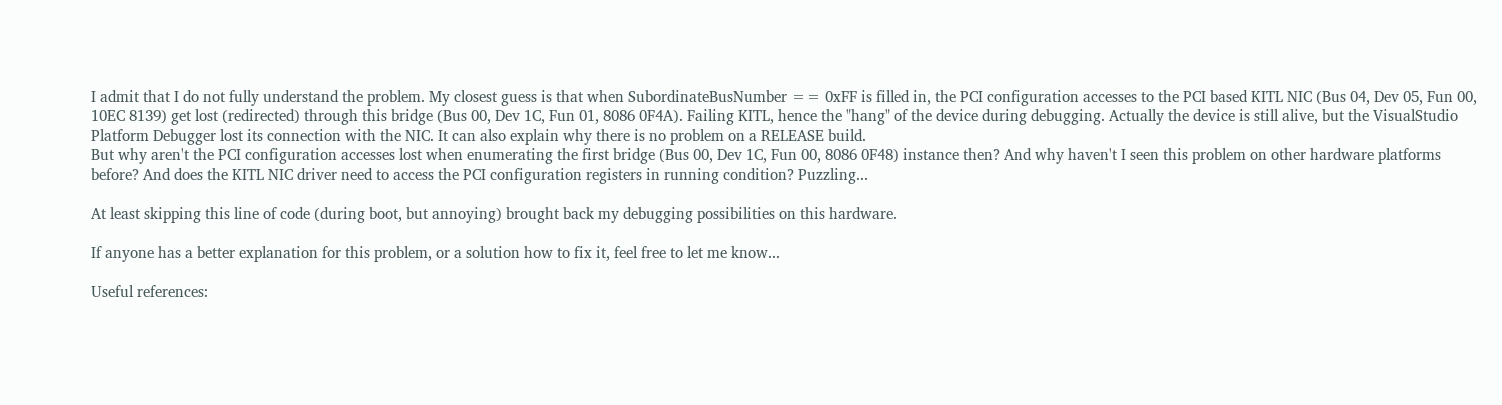I admit that I do not fully understand the problem. My closest guess is that when SubordinateBusNumber == 0xFF is filled in, the PCI configuration accesses to the PCI based KITL NIC (Bus 04, Dev 05, Fun 00, 10EC 8139) get lost (redirected) through this bridge (Bus 00, Dev 1C, Fun 01, 8086 0F4A). Failing KITL, hence the "hang" of the device during debugging. Actually the device is still alive, but the VisualStudio Platform Debugger lost its connection with the NIC. It can also explain why there is no problem on a RELEASE build.
But why aren't the PCI configuration accesses lost when enumerating the first bridge (Bus 00, Dev 1C, Fun 00, 8086 0F48) instance then? And why haven't I seen this problem on other hardware platforms before? And does the KITL NIC driver need to access the PCI configuration registers in running condition? Puzzling...

At least skipping this line of code (during boot, but annoying) brought back my debugging possibilities on this hardware.

If anyone has a better explanation for this problem, or a solution how to fix it, feel free to let me know...

Useful references: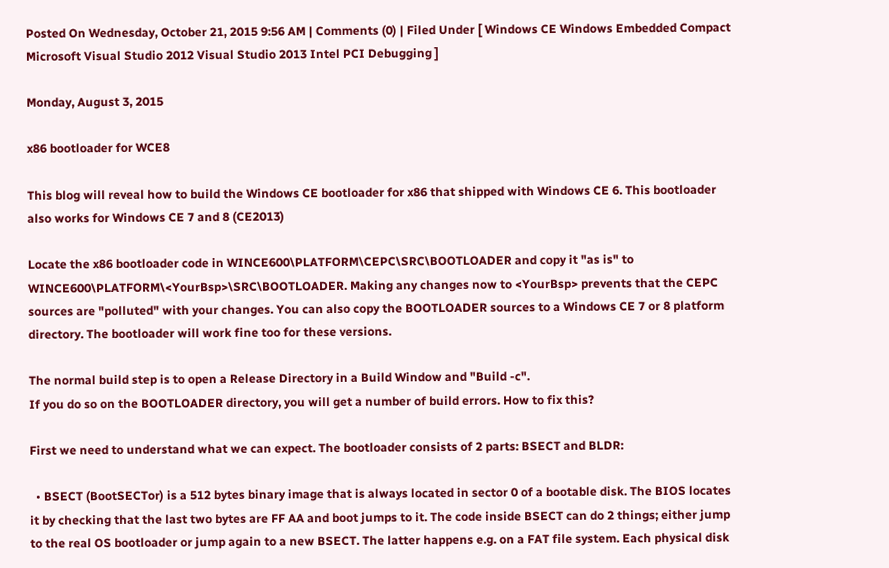Posted On Wednesday, October 21, 2015 9:56 AM | Comments (0) | Filed Under [ Windows CE Windows Embedded Compact Microsoft Visual Studio 2012 Visual Studio 2013 Intel PCI Debugging ]

Monday, August 3, 2015

x86 bootloader for WCE8

This blog will reveal how to build the Windows CE bootloader for x86 that shipped with Windows CE 6. This bootloader also works for Windows CE 7 and 8 (CE2013)

Locate the x86 bootloader code in WINCE600\PLATFORM\CEPC\SRC\BOOTLOADER and copy it "as is" to WINCE600\PLATFORM\<YourBsp>\SRC\BOOTLOADER. Making any changes now to <YourBsp> prevents that the CEPC sources are "polluted" with your changes. You can also copy the BOOTLOADER sources to a Windows CE 7 or 8 platform directory. The bootloader will work fine too for these versions.

The normal build step is to open a Release Directory in a Build Window and "Build -c".
If you do so on the BOOTLOADER directory, you will get a number of build errors. How to fix this?

First we need to understand what we can expect. The bootloader consists of 2 parts: BSECT and BLDR:

  • BSECT (BootSECTor) is a 512 bytes binary image that is always located in sector 0 of a bootable disk. The BIOS locates it by checking that the last two bytes are FF AA and boot jumps to it. The code inside BSECT can do 2 things; either jump to the real OS bootloader or jump again to a new BSECT. The latter happens e.g. on a FAT file system. Each physical disk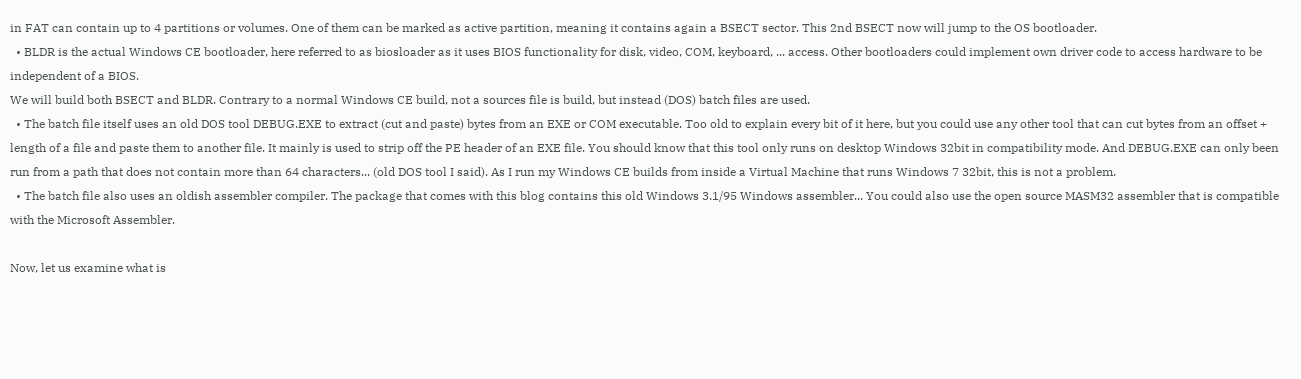in FAT can contain up to 4 partitions or volumes. One of them can be marked as active partition, meaning it contains again a BSECT sector. This 2nd BSECT now will jump to the OS bootloader.
  • BLDR is the actual Windows CE bootloader, here referred to as biosloader as it uses BIOS functionality for disk, video, COM, keyboard, ... access. Other bootloaders could implement own driver code to access hardware to be independent of a BIOS.
We will build both BSECT and BLDR. Contrary to a normal Windows CE build, not a sources file is build, but instead (DOS) batch files are used.
  • The batch file itself uses an old DOS tool DEBUG.EXE to extract (cut and paste) bytes from an EXE or COM executable. Too old to explain every bit of it here, but you could use any other tool that can cut bytes from an offset + length of a file and paste them to another file. It mainly is used to strip off the PE header of an EXE file. You should know that this tool only runs on desktop Windows 32bit in compatibility mode. And DEBUG.EXE can only been run from a path that does not contain more than 64 characters... (old DOS tool I said). As I run my Windows CE builds from inside a Virtual Machine that runs Windows 7 32bit, this is not a problem.
  • The batch file also uses an oldish assembler compiler. The package that comes with this blog contains this old Windows 3.1/95 Windows assembler... You could also use the open source MASM32 assembler that is compatible with the Microsoft Assembler.

Now, let us examine what is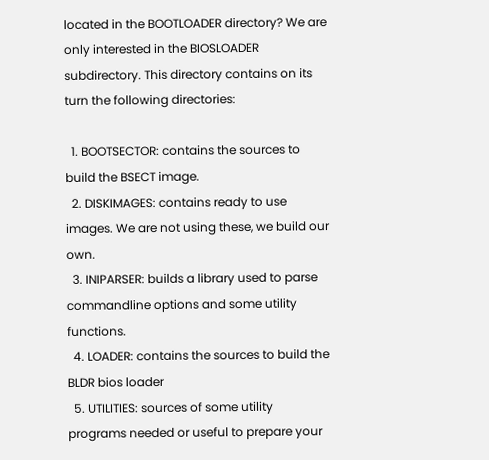located in the BOOTLOADER directory? We are only interested in the BIOSLOADER subdirectory. This directory contains on its turn the following directories:

  1. BOOTSECTOR: contains the sources to build the BSECT image.
  2. DISKIMAGES: contains ready to use images. We are not using these, we build our own.
  3. INIPARSER: builds a library used to parse commandline options and some utility functions.
  4. LOADER: contains the sources to build the BLDR bios loader
  5. UTILITIES: sources of some utility programs needed or useful to prepare your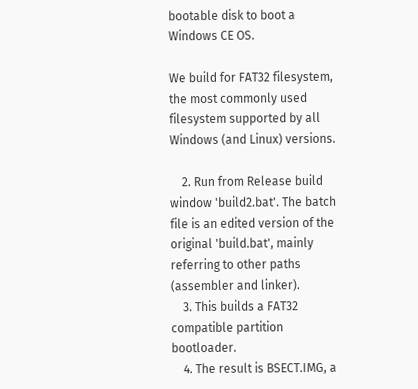bootable disk to boot a Windows CE OS.

We build for FAT32 filesystem, the most commonly used filesystem supported by all Windows (and Linux) versions.

    2. Run from Release build window 'build2.bat'. The batch file is an edited version of the original 'build.bat', mainly referring to other paths (assembler and linker).
    3. This builds a FAT32 compatible partition bootloader.
    4. The result is BSECT.IMG, a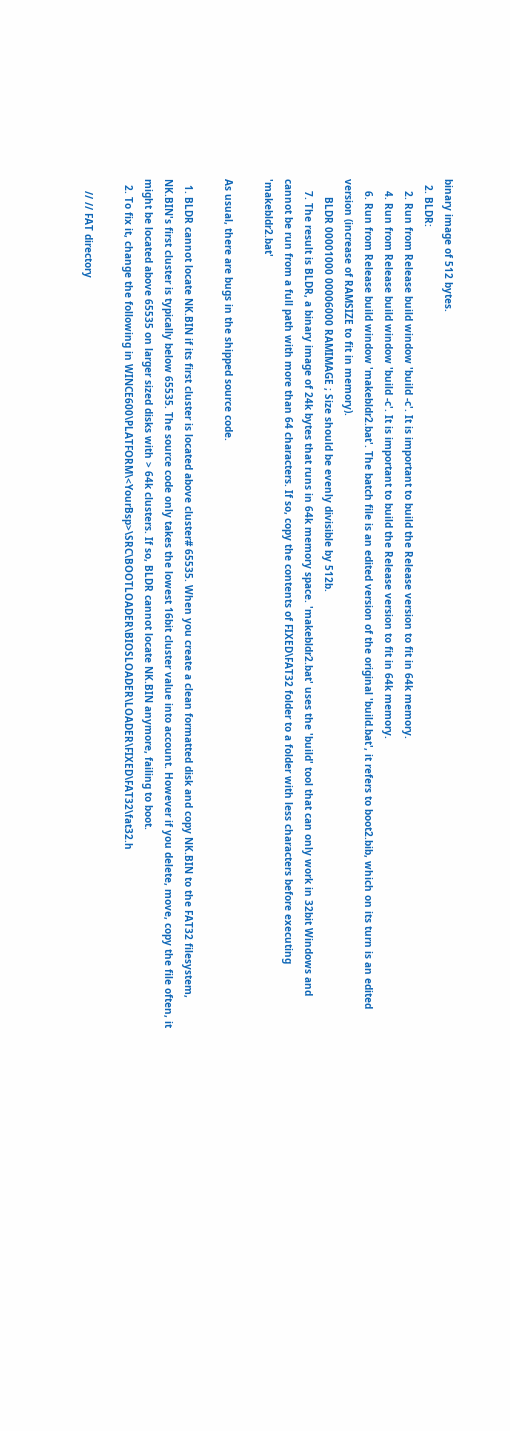binary image of 512 bytes.
  2. BLDR:
    2. Run from Release build window 'build -c'. It is important to build the Release version to fit in 64k memory.
    4. Run from Release build window 'build -c'. It is important to build the Release version to fit in 64k memory.
    6. Run from Release build window 'makebldr2.bat'. The batch file is an edited version of the original 'build.bat', it refers to boot2.bib, which on its turn is an edited version (increase of RAMSIZE to fit in memory).
      BLDR 00001000 00006000 RAMIMAGE ; Size should be evenly divisible by 512b.
    7. The result is BLDR, a binary image of 24k bytes that runs in 64k memory space. 'makebldr2.bat' uses the 'build' tool that can only work in 32bit Windows and cannot be run from a full path with more than 64 characters. If so, copy the contents of FIXED\FAT32 folder to a folder with less characters before executing 'makebldr2.bat'

As usual, there are bugs in the shipped source code.

  1. BLDR cannot locate NK.BIN if its first cluster is located above cluster# 65535. When you create a clean formatted disk and copy NK.BIN to the FAT32 filesystem, NK.BIN's first cluster is typically below 65535. The source code only takes the lowest 16bit cluster value into account. However if you delete, move, copy the file often, it might be located above 65535 on larger sized disks with > 64k clusters. If so, BLDR cannot locate NK.BIN anymore, failing to boot.
  2. To fix it, change the following in WINCE600\PLATFORM\<YourBsp>\SRC\BOOTLOADER\BIOSLOADER\LOADER\FIXED\FAT32\fat32.h

    // // FAT directory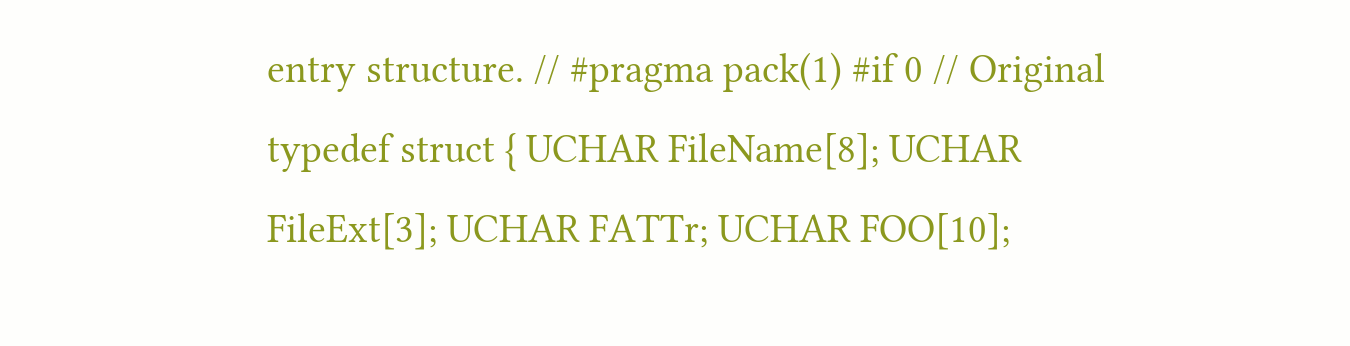entry structure. // #pragma pack(1) #if 0 // Original typedef struct { UCHAR FileName[8]; UCHAR FileExt[3]; UCHAR FATTr; UCHAR FOO[10];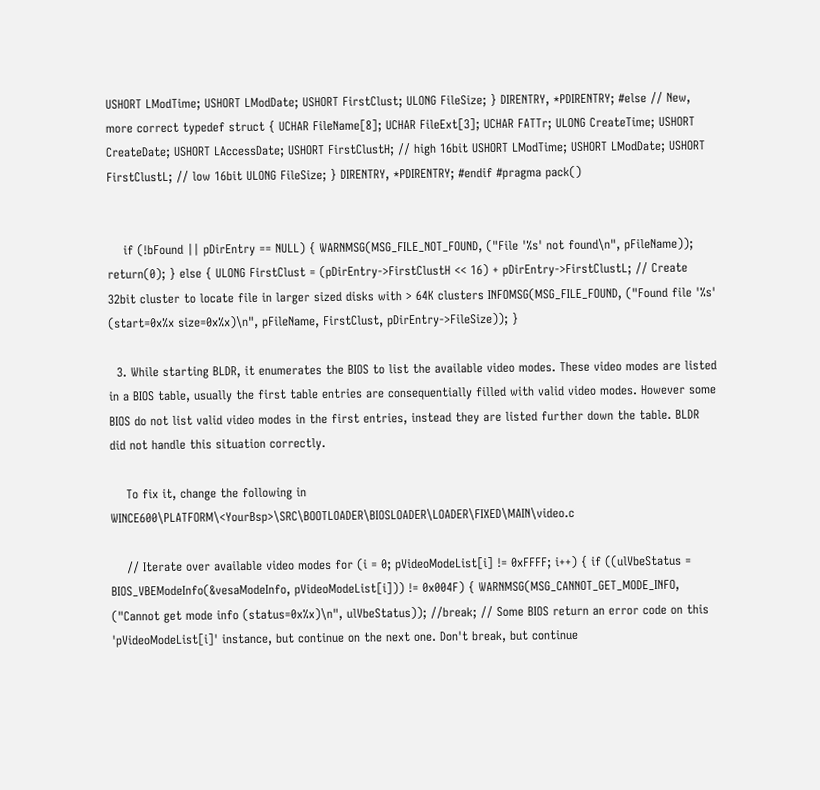USHORT LModTime; USHORT LModDate; USHORT FirstClust; ULONG FileSize; } DIRENTRY, *PDIRENTRY; #else // New, more correct typedef struct { UCHAR FileName[8]; UCHAR FileExt[3]; UCHAR FATTr; ULONG CreateTime; USHORT CreateDate; USHORT LAccessDate; USHORT FirstClustH; // high 16bit USHORT LModTime; USHORT LModDate; USHORT FirstClustL; // low 16bit ULONG FileSize; } DIRENTRY, *PDIRENTRY; #endif #pragma pack()


    if (!bFound || pDirEntry == NULL) { WARNMSG(MSG_FILE_NOT_FOUND, ("File '%s' not found\n", pFileName)); return(0); } else { ULONG FirstClust = (pDirEntry->FirstClustH << 16) + pDirEntry->FirstClustL; // Create 32bit cluster to locate file in larger sized disks with > 64K clusters INFOMSG(MSG_FILE_FOUND, ("Found file '%s' (start=0x%x size=0x%x)\n", pFileName, FirstClust, pDirEntry->FileSize)); }

  3. While starting BLDR, it enumerates the BIOS to list the available video modes. These video modes are listed in a BIOS table, usually the first table entries are consequentially filled with valid video modes. However some BIOS do not list valid video modes in the first entries, instead they are listed further down the table. BLDR did not handle this situation correctly.

    To fix it, change the following in WINCE600\PLATFORM\<YourBsp>\SRC\BOOTLOADER\BIOSLOADER\LOADER\FIXED\MAIN\video.c

    // Iterate over available video modes for (i = 0; pVideoModeList[i] != 0xFFFF; i++) { if ((ulVbeStatus = BIOS_VBEModeInfo(&vesaModeInfo, pVideoModeList[i])) != 0x004F) { WARNMSG(MSG_CANNOT_GET_MODE_INFO, ("Cannot get mode info (status=0x%x)\n", ulVbeStatus)); //break; // Some BIOS return an error code on this 'pVideoModeList[i]' instance, but continue on the next one. Don't break, but continue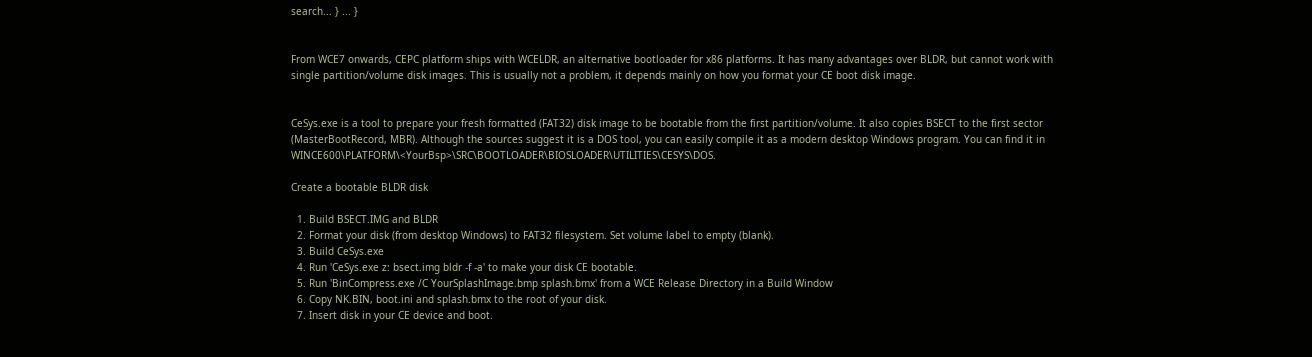search... } ... }


From WCE7 onwards, CEPC platform ships with WCELDR, an alternative bootloader for x86 platforms. It has many advantages over BLDR, but cannot work with single partition/volume disk images. This is usually not a problem, it depends mainly on how you format your CE boot disk image.


CeSys.exe is a tool to prepare your fresh formatted (FAT32) disk image to be bootable from the first partition/volume. It also copies BSECT to the first sector (MasterBootRecord, MBR). Although the sources suggest it is a DOS tool, you can easily compile it as a modern desktop Windows program. You can find it in WINCE600\PLATFORM\<YourBsp>\SRC\BOOTLOADER\BIOSLOADER\UTILITIES\CESYS\DOS.

Create a bootable BLDR disk

  1. Build BSECT.IMG and BLDR
  2. Format your disk (from desktop Windows) to FAT32 filesystem. Set volume label to empty (blank).
  3. Build CeSys.exe
  4. Run 'CeSys.exe z: bsect.img bldr -f -a' to make your disk CE bootable.
  5. Run 'BinCompress.exe /C YourSplashImage.bmp splash.bmx' from a WCE Release Directory in a Build Window
  6. Copy NK.BIN, boot.ini and splash.bmx to the root of your disk.
  7. Insert disk in your CE device and boot.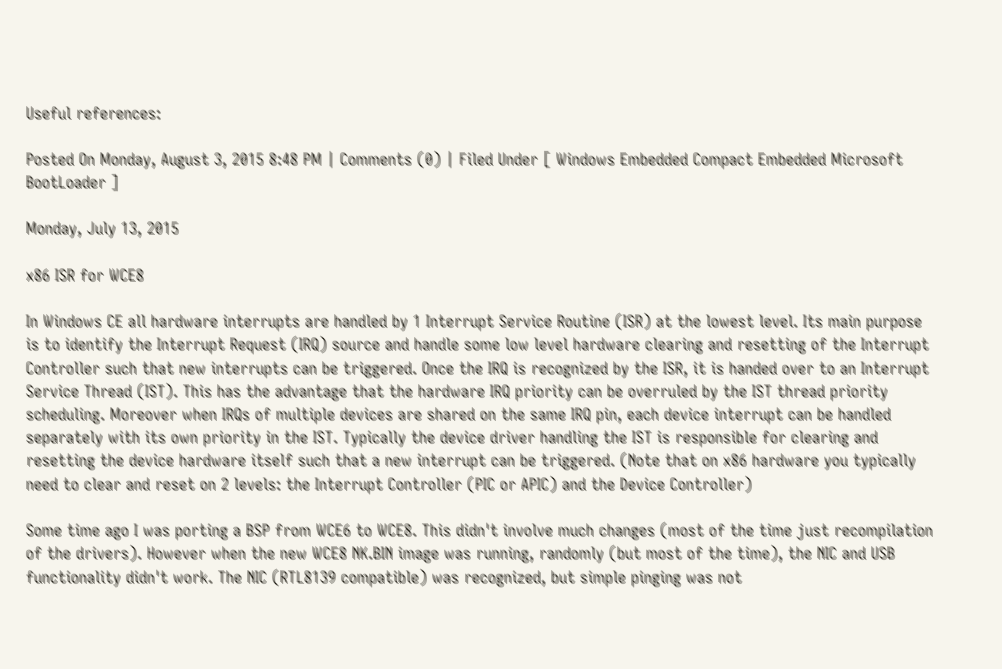Useful references:

Posted On Monday, August 3, 2015 8:48 PM | Comments (0) | Filed Under [ Windows Embedded Compact Embedded Microsoft BootLoader ]

Monday, July 13, 2015

x86 ISR for WCE8

In Windows CE all hardware interrupts are handled by 1 Interrupt Service Routine (ISR) at the lowest level. Its main purpose is to identify the Interrupt Request (IRQ) source and handle some low level hardware clearing and resetting of the Interrupt Controller such that new interrupts can be triggered. Once the IRQ is recognized by the ISR, it is handed over to an Interrupt Service Thread (IST). This has the advantage that the hardware IRQ priority can be overruled by the IST thread priority scheduling. Moreover when IRQs of multiple devices are shared on the same IRQ pin, each device interrupt can be handled separately with its own priority in the IST. Typically the device driver handling the IST is responsible for clearing and resetting the device hardware itself such that a new interrupt can be triggered. (Note that on x86 hardware you typically need to clear and reset on 2 levels: the Interrupt Controller (PIC or APIC) and the Device Controller)

Some time ago I was porting a BSP from WCE6 to WCE8. This didn't involve much changes (most of the time just recompilation of the drivers). However when the new WCE8 NK.BIN image was running, randomly (but most of the time), the NIC and USB functionality didn't work. The NIC (RTL8139 compatible) was recognized, but simple pinging was not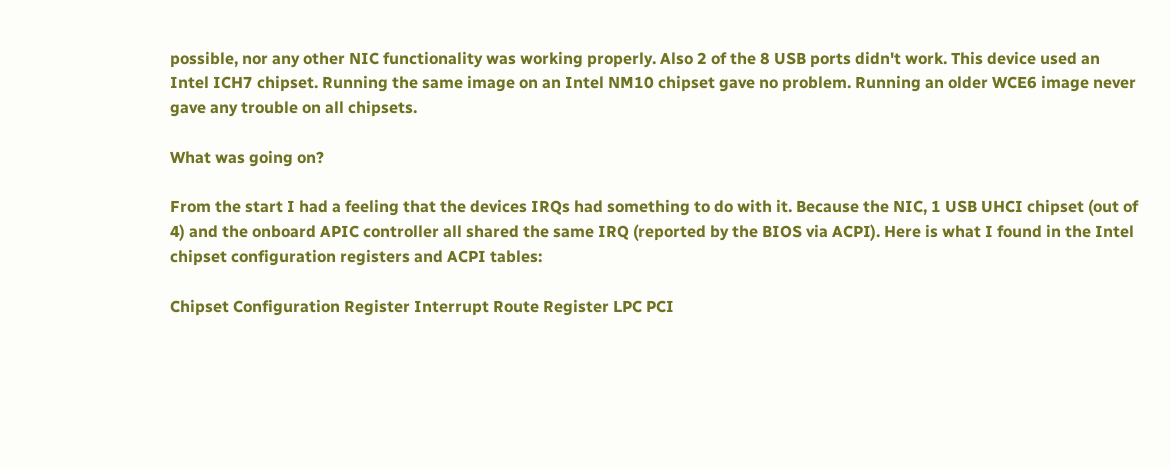possible, nor any other NIC functionality was working properly. Also 2 of the 8 USB ports didn't work. This device used an Intel ICH7 chipset. Running the same image on an Intel NM10 chipset gave no problem. Running an older WCE6 image never gave any trouble on all chipsets.

What was going on?

From the start I had a feeling that the devices IRQs had something to do with it. Because the NIC, 1 USB UHCI chipset (out of 4) and the onboard APIC controller all shared the same IRQ (reported by the BIOS via ACPI). Here is what I found in the Intel chipset configuration registers and ACPI tables:

Chipset Configuration Register Interrupt Route Register LPC PCI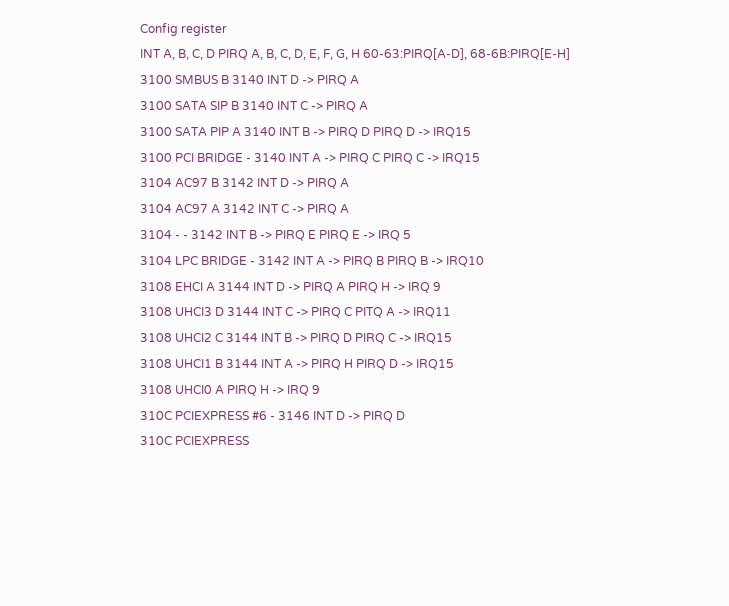Config register
INT A, B, C, D PIRQ A, B, C, D, E, F, G, H 60-63:PIRQ[A-D], 68-6B:PIRQ[E-H]
3100 SMBUS B 3140 INT D -> PIRQ A
3100 SATA SIP B 3140 INT C -> PIRQ A
3100 SATA PIP A 3140 INT B -> PIRQ D PIRQ D -> IRQ15
3100 PCI BRIDGE - 3140 INT A -> PIRQ C PIRQ C -> IRQ15
3104 AC97 B 3142 INT D -> PIRQ A
3104 AC97 A 3142 INT C -> PIRQ A
3104 - - 3142 INT B -> PIRQ E PIRQ E -> IRQ 5
3104 LPC BRIDGE - 3142 INT A -> PIRQ B PIRQ B -> IRQ10
3108 EHCI A 3144 INT D -> PIRQ A PIRQ H -> IRQ 9
3108 UHCI3 D 3144 INT C -> PIRQ C PITQ A -> IRQ11
3108 UHCI2 C 3144 INT B -> PIRQ D PIRQ C -> IRQ15
3108 UHCI1 B 3144 INT A -> PIRQ H PIRQ D -> IRQ15
3108 UHCI0 A PIRQ H -> IRQ 9
310C PCIEXPRESS #6 - 3146 INT D -> PIRQ D
310C PCIEXPRESS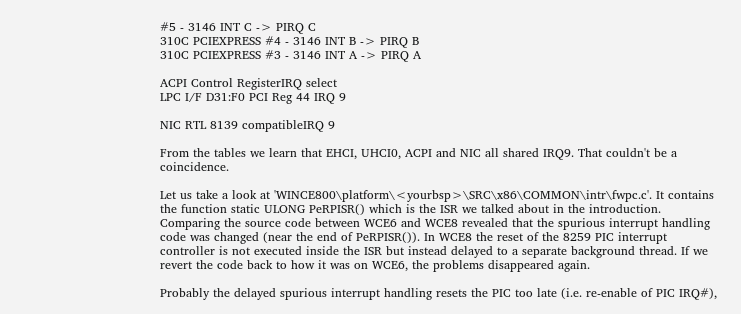#5 - 3146 INT C -> PIRQ C
310C PCIEXPRESS #4 - 3146 INT B -> PIRQ B
310C PCIEXPRESS #3 - 3146 INT A -> PIRQ A

ACPI Control RegisterIRQ select
LPC I/F D31:F0 PCI Reg 44 IRQ 9

NIC RTL 8139 compatibleIRQ 9

From the tables we learn that EHCI, UHCI0, ACPI and NIC all shared IRQ9. That couldn't be a coincidence.

Let us take a look at 'WINCE800\platform\<yourbsp>\SRC\x86\COMMON\intr\fwpc.c'. It contains the function static ULONG PeRPISR() which is the ISR we talked about in the introduction. Comparing the source code between WCE6 and WCE8 revealed that the spurious interrupt handling code was changed (near the end of PeRPISR()). In WCE8 the reset of the 8259 PIC interrupt controller is not executed inside the ISR but instead delayed to a separate background thread. If we revert the code back to how it was on WCE6, the problems disappeared again.

Probably the delayed spurious interrupt handling resets the PIC too late (i.e. re-enable of PIC IRQ#),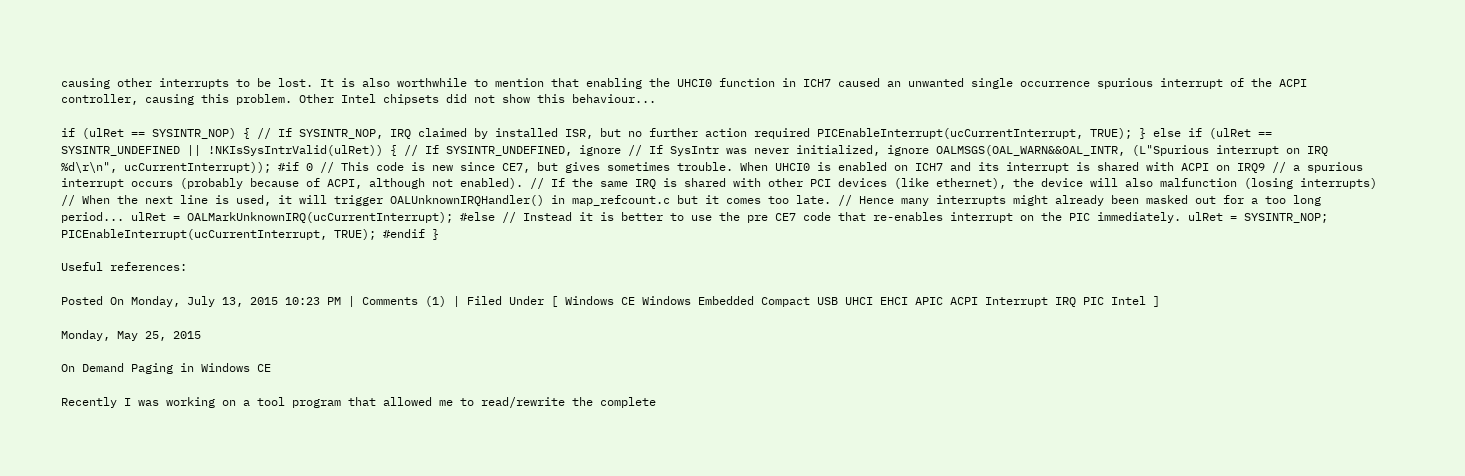causing other interrupts to be lost. It is also worthwhile to mention that enabling the UHCI0 function in ICH7 caused an unwanted single occurrence spurious interrupt of the ACPI controller, causing this problem. Other Intel chipsets did not show this behaviour...

if (ulRet == SYSINTR_NOP) { // If SYSINTR_NOP, IRQ claimed by installed ISR, but no further action required PICEnableInterrupt(ucCurrentInterrupt, TRUE); } else if (ulRet == SYSINTR_UNDEFINED || !NKIsSysIntrValid(ulRet)) { // If SYSINTR_UNDEFINED, ignore // If SysIntr was never initialized, ignore OALMSGS(OAL_WARN&&OAL_INTR, (L"Spurious interrupt on IRQ %d\r\n", ucCurrentInterrupt)); #if 0 // This code is new since CE7, but gives sometimes trouble. When UHCI0 is enabled on ICH7 and its interrupt is shared with ACPI on IRQ9 // a spurious interrupt occurs (probably because of ACPI, although not enabled). // If the same IRQ is shared with other PCI devices (like ethernet), the device will also malfunction (losing interrupts) // When the next line is used, it will trigger OALUnknownIRQHandler() in map_refcount.c but it comes too late. // Hence many interrupts might already been masked out for a too long period... ulRet = OALMarkUnknownIRQ(ucCurrentInterrupt); #else // Instead it is better to use the pre CE7 code that re-enables interrupt on the PIC immediately. ulRet = SYSINTR_NOP; PICEnableInterrupt(ucCurrentInterrupt, TRUE); #endif }

Useful references:

Posted On Monday, July 13, 2015 10:23 PM | Comments (1) | Filed Under [ Windows CE Windows Embedded Compact USB UHCI EHCI APIC ACPI Interrupt IRQ PIC Intel ]

Monday, May 25, 2015

On Demand Paging in Windows CE

Recently I was working on a tool program that allowed me to read/rewrite the complete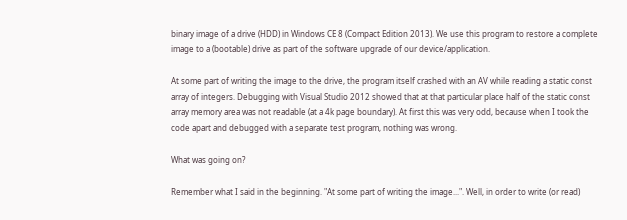binary image of a drive (HDD) in Windows CE 8 (Compact Edition 2013). We use this program to restore a complete image to a (bootable) drive as part of the software upgrade of our device/application.

At some part of writing the image to the drive, the program itself crashed with an AV while reading a static const array of integers. Debugging with Visual Studio 2012 showed that at that particular place half of the static const array memory area was not readable (at a 4k page boundary). At first this was very odd, because when I took the code apart and debugged with a separate test program, nothing was wrong.

What was going on?

Remember what I said in the beginning. "At some part of writing the image...". Well, in order to write (or read)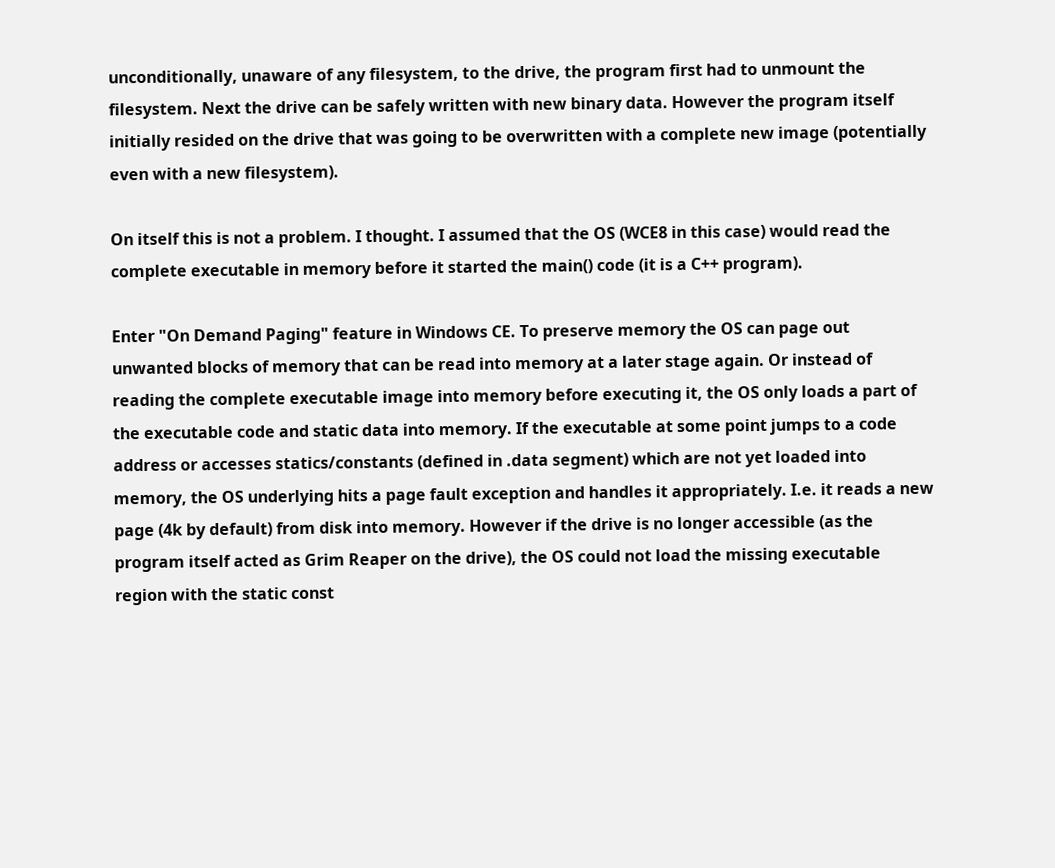unconditionally, unaware of any filesystem, to the drive, the program first had to unmount the filesystem. Next the drive can be safely written with new binary data. However the program itself initially resided on the drive that was going to be overwritten with a complete new image (potentially even with a new filesystem).

On itself this is not a problem. I thought. I assumed that the OS (WCE8 in this case) would read the complete executable in memory before it started the main() code (it is a C++ program).

Enter "On Demand Paging" feature in Windows CE. To preserve memory the OS can page out unwanted blocks of memory that can be read into memory at a later stage again. Or instead of reading the complete executable image into memory before executing it, the OS only loads a part of the executable code and static data into memory. If the executable at some point jumps to a code address or accesses statics/constants (defined in .data segment) which are not yet loaded into memory, the OS underlying hits a page fault exception and handles it appropriately. I.e. it reads a new page (4k by default) from disk into memory. However if the drive is no longer accessible (as the program itself acted as Grim Reaper on the drive), the OS could not load the missing executable region with the static const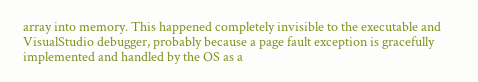array into memory. This happened completely invisible to the executable and VisualStudio debugger, probably because a page fault exception is gracefully implemented and handled by the OS as a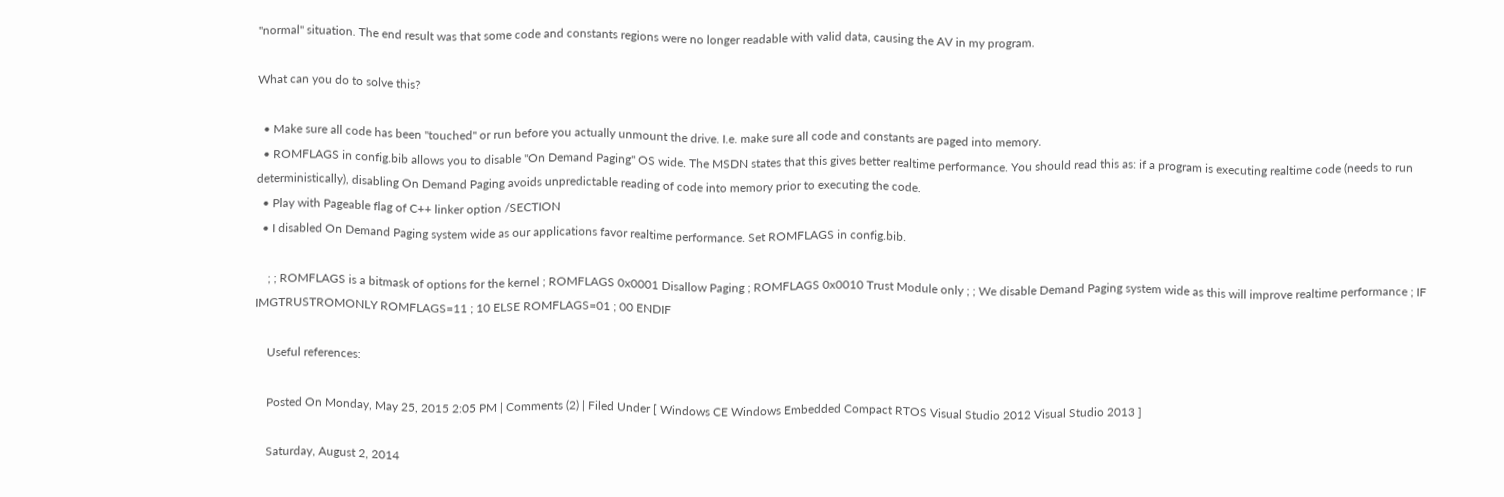"normal" situation. The end result was that some code and constants regions were no longer readable with valid data, causing the AV in my program.

What can you do to solve this?

  • Make sure all code has been "touched" or run before you actually unmount the drive. I.e. make sure all code and constants are paged into memory.
  • ROMFLAGS in config.bib allows you to disable "On Demand Paging" OS wide. The MSDN states that this gives better realtime performance. You should read this as: if a program is executing realtime code (needs to run deterministically), disabling On Demand Paging avoids unpredictable reading of code into memory prior to executing the code.
  • Play with Pageable flag of C++ linker option /SECTION
  • I disabled On Demand Paging system wide as our applications favor realtime performance. Set ROMFLAGS in config.bib.

    ; ; ROMFLAGS is a bitmask of options for the kernel ; ROMFLAGS 0x0001 Disallow Paging ; ROMFLAGS 0x0010 Trust Module only ; ; We disable Demand Paging system wide as this will improve realtime performance ; IF IMGTRUSTROMONLY ROMFLAGS=11 ; 10 ELSE ROMFLAGS=01 ; 00 ENDIF

    Useful references:

    Posted On Monday, May 25, 2015 2:05 PM | Comments (2) | Filed Under [ Windows CE Windows Embedded Compact RTOS Visual Studio 2012 Visual Studio 2013 ]

    Saturday, August 2, 2014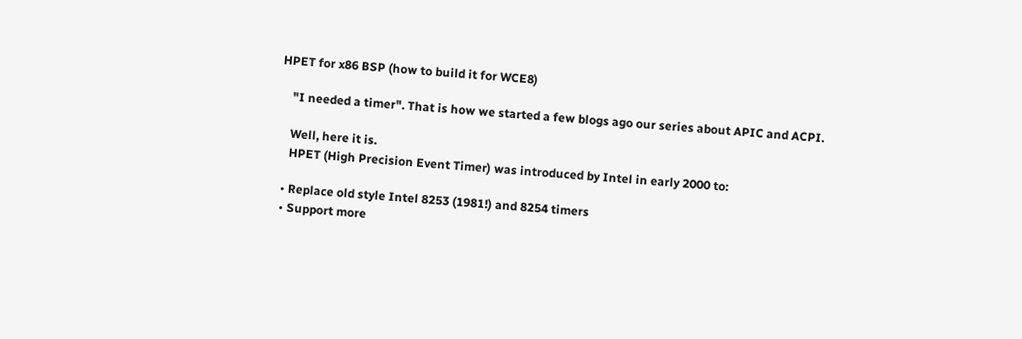HPET for x86 BSP (how to build it for WCE8)

    "I needed a timer". That is how we started a few blogs ago our series about APIC and ACPI.

    Well, here it is.
    HPET (High Precision Event Timer) was introduced by Intel in early 2000 to:

  • Replace old style Intel 8253 (1981!) and 8254 timers
  • Support more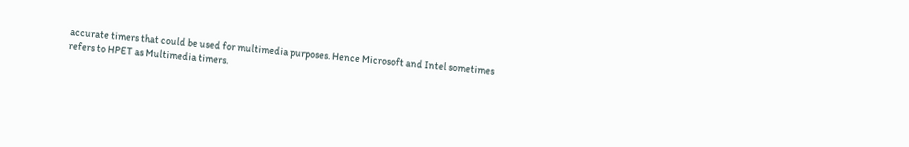accurate timers that could be used for multimedia purposes. Hence Microsoft and Intel sometimes refers to HPET as Multimedia timers.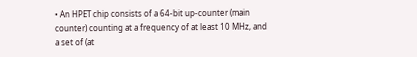• An HPET chip consists of a 64-bit up-counter (main counter) counting at a frequency of at least 10 MHz, and a set of (at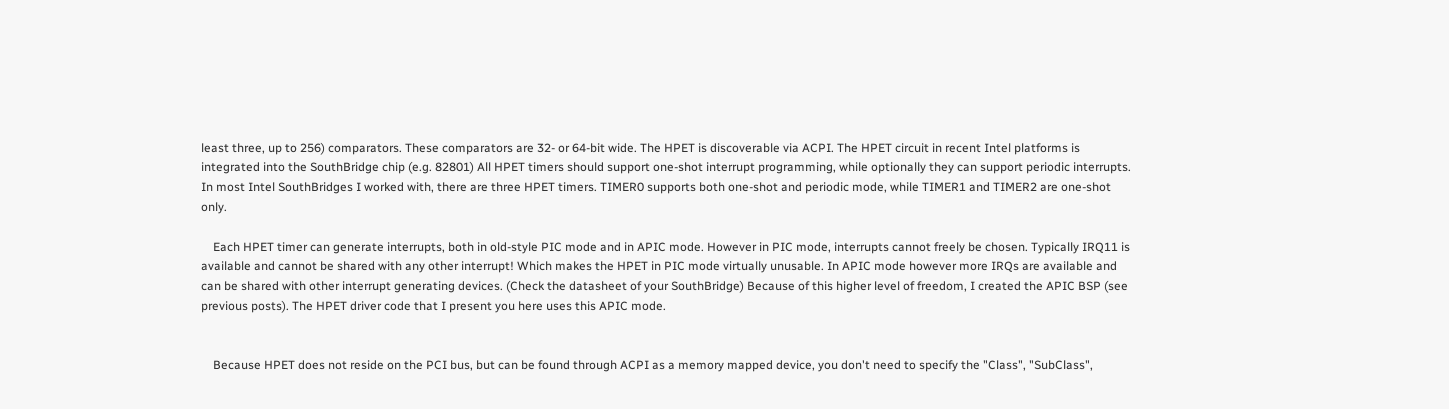least three, up to 256) comparators. These comparators are 32- or 64-bit wide. The HPET is discoverable via ACPI. The HPET circuit in recent Intel platforms is integrated into the SouthBridge chip (e.g. 82801) All HPET timers should support one-shot interrupt programming, while optionally they can support periodic interrupts. In most Intel SouthBridges I worked with, there are three HPET timers. TIMER0 supports both one-shot and periodic mode, while TIMER1 and TIMER2 are one-shot only.

    Each HPET timer can generate interrupts, both in old-style PIC mode and in APIC mode. However in PIC mode, interrupts cannot freely be chosen. Typically IRQ11 is available and cannot be shared with any other interrupt! Which makes the HPET in PIC mode virtually unusable. In APIC mode however more IRQs are available and can be shared with other interrupt generating devices. (Check the datasheet of your SouthBridge) Because of this higher level of freedom, I created the APIC BSP (see previous posts). The HPET driver code that I present you here uses this APIC mode.


    Because HPET does not reside on the PCI bus, but can be found through ACPI as a memory mapped device, you don't need to specify the "Class", "SubClass",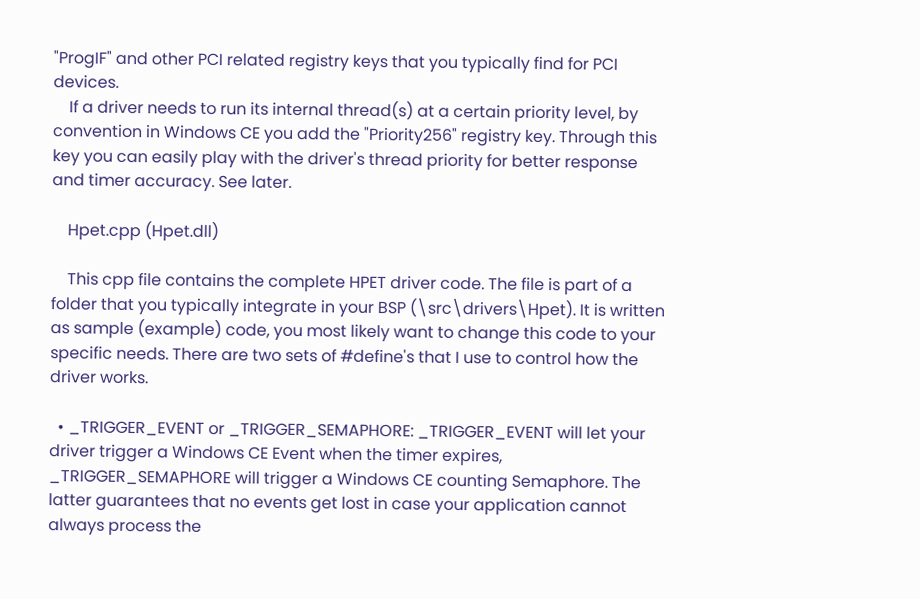"ProgIF" and other PCI related registry keys that you typically find for PCI devices.
    If a driver needs to run its internal thread(s) at a certain priority level, by convention in Windows CE you add the "Priority256" registry key. Through this key you can easily play with the driver's thread priority for better response and timer accuracy. See later.

    Hpet.cpp (Hpet.dll)

    This cpp file contains the complete HPET driver code. The file is part of a folder that you typically integrate in your BSP (\src\drivers\Hpet). It is written as sample (example) code, you most likely want to change this code to your specific needs. There are two sets of #define's that I use to control how the driver works.

  • _TRIGGER_EVENT or _TRIGGER_SEMAPHORE: _TRIGGER_EVENT will let your driver trigger a Windows CE Event when the timer expires, _TRIGGER_SEMAPHORE will trigger a Windows CE counting Semaphore. The latter guarantees that no events get lost in case your application cannot always process the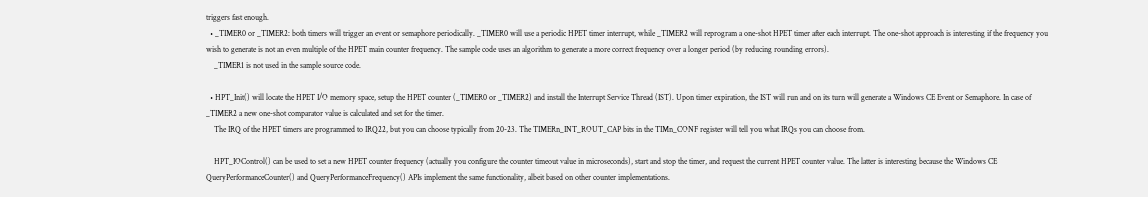triggers fast enough.
  • _TIMER0 or _TIMER2: both timers will trigger an event or semaphore periodically. _TIMER0 will use a periodic HPET timer interrupt, while _TIMER2 will reprogram a one-shot HPET timer after each interrupt. The one-shot approach is interesting if the frequency you wish to generate is not an even multiple of the HPET main counter frequency. The sample code uses an algorithm to generate a more correct frequency over a longer period (by reducing rounding errors).
    _TIMER1 is not used in the sample source code.

  • HPT_Init() will locate the HPET I/O memory space, setup the HPET counter (_TIMER0 or _TIMER2) and install the Interrupt Service Thread (IST). Upon timer expiration, the IST will run and on its turn will generate a Windows CE Event or Semaphore. In case of _TIMER2 a new one-shot comparator value is calculated and set for the timer.
    The IRQ of the HPET timers are programmed to IRQ22, but you can choose typically from 20-23. The TIMERn_INT_ROUT_CAP bits in the TIMn_CONF register will tell you what IRQs you can choose from.

    HPT_IOControl() can be used to set a new HPET counter frequency (actually you configure the counter timeout value in microseconds), start and stop the timer, and request the current HPET counter value. The latter is interesting because the Windows CE QueryPerformanceCounter() and QueryPerformanceFrequency() APIs implement the same functionality, albeit based on other counter implementations.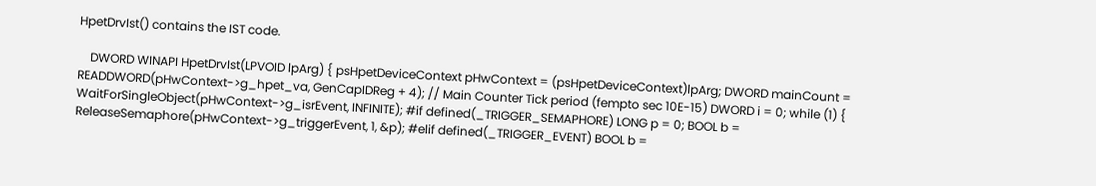HpetDrvIst() contains the IST code.

    DWORD WINAPI HpetDrvIst(LPVOID lpArg) { psHpetDeviceContext pHwContext = (psHpetDeviceContext)lpArg; DWORD mainCount = READDWORD(pHwContext->g_hpet_va, GenCapIDReg + 4); // Main Counter Tick period (fempto sec 10E-15) DWORD i = 0; while (1) { WaitForSingleObject(pHwContext->g_isrEvent, INFINITE); #if defined(_TRIGGER_SEMAPHORE) LONG p = 0; BOOL b = ReleaseSemaphore(pHwContext->g_triggerEvent, 1, &p); #elif defined(_TRIGGER_EVENT) BOOL b =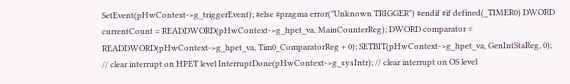SetEvent(pHwContext->g_triggerEvent); #else #pragma error("Unknown TRIGGER") #endif #if defined(_TIMER0) DWORD currentCount = READDWORD(pHwContext->g_hpet_va, MainCounterReg); DWORD comparator = READDWORD(pHwContext->g_hpet_va, Tim0_ComparatorReg + 0); SETBIT(pHwContext->g_hpet_va, GenIntStaReg, 0); // clear interrupt on HPET level InterruptDone(pHwContext->g_sysIntr); // clear interrupt on OS level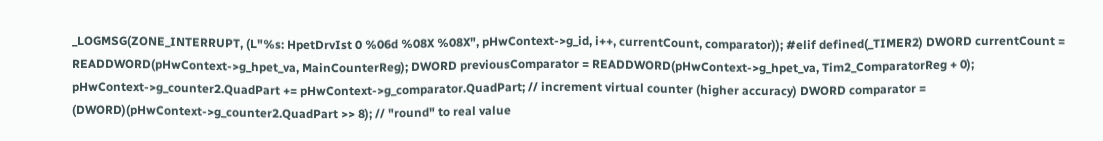_LOGMSG(ZONE_INTERRUPT, (L"%s: HpetDrvIst 0 %06d %08X %08X", pHwContext->g_id, i++, currentCount, comparator)); #elif defined(_TIMER2) DWORD currentCount = READDWORD(pHwContext->g_hpet_va, MainCounterReg); DWORD previousComparator = READDWORD(pHwContext->g_hpet_va, Tim2_ComparatorReg + 0); pHwContext->g_counter2.QuadPart += pHwContext->g_comparator.QuadPart; // increment virtual counter (higher accuracy) DWORD comparator = (DWORD)(pHwContext->g_counter2.QuadPart >> 8); // "round" to real value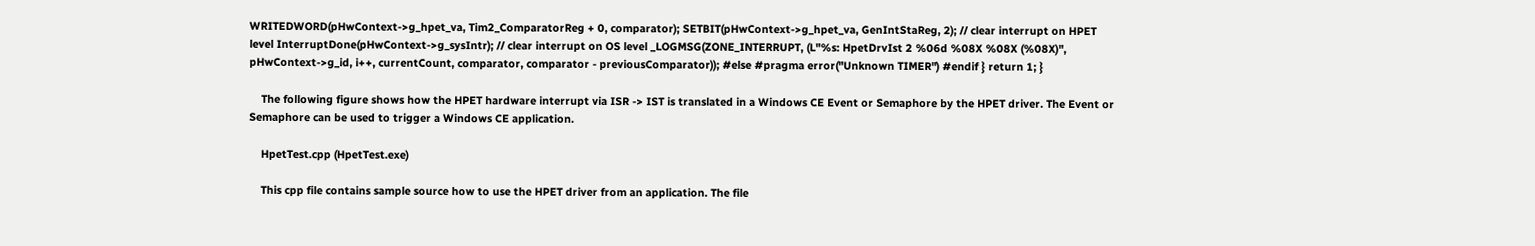WRITEDWORD(pHwContext->g_hpet_va, Tim2_ComparatorReg + 0, comparator); SETBIT(pHwContext->g_hpet_va, GenIntStaReg, 2); // clear interrupt on HPET level InterruptDone(pHwContext->g_sysIntr); // clear interrupt on OS level _LOGMSG(ZONE_INTERRUPT, (L"%s: HpetDrvIst 2 %06d %08X %08X (%08X)", pHwContext->g_id, i++, currentCount, comparator, comparator - previousComparator)); #else #pragma error("Unknown TIMER") #endif } return 1; }

    The following figure shows how the HPET hardware interrupt via ISR -> IST is translated in a Windows CE Event or Semaphore by the HPET driver. The Event or Semaphore can be used to trigger a Windows CE application.

    HpetTest.cpp (HpetTest.exe)

    This cpp file contains sample source how to use the HPET driver from an application. The file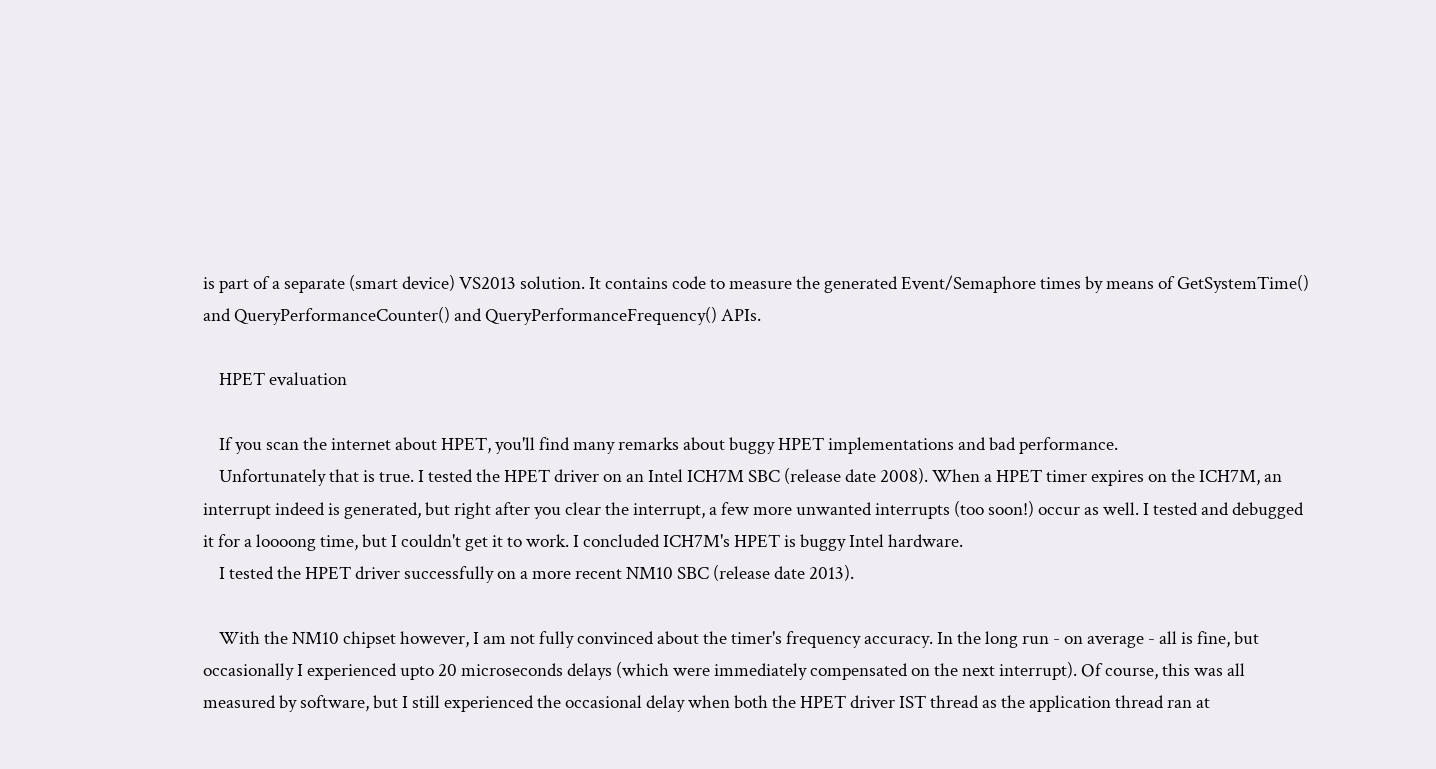is part of a separate (smart device) VS2013 solution. It contains code to measure the generated Event/Semaphore times by means of GetSystemTime() and QueryPerformanceCounter() and QueryPerformanceFrequency() APIs.

    HPET evaluation

    If you scan the internet about HPET, you'll find many remarks about buggy HPET implementations and bad performance.
    Unfortunately that is true. I tested the HPET driver on an Intel ICH7M SBC (release date 2008). When a HPET timer expires on the ICH7M, an interrupt indeed is generated, but right after you clear the interrupt, a few more unwanted interrupts (too soon!) occur as well. I tested and debugged it for a loooong time, but I couldn't get it to work. I concluded ICH7M's HPET is buggy Intel hardware.
    I tested the HPET driver successfully on a more recent NM10 SBC (release date 2013).

    With the NM10 chipset however, I am not fully convinced about the timer's frequency accuracy. In the long run - on average - all is fine, but occasionally I experienced upto 20 microseconds delays (which were immediately compensated on the next interrupt). Of course, this was all measured by software, but I still experienced the occasional delay when both the HPET driver IST thread as the application thread ran at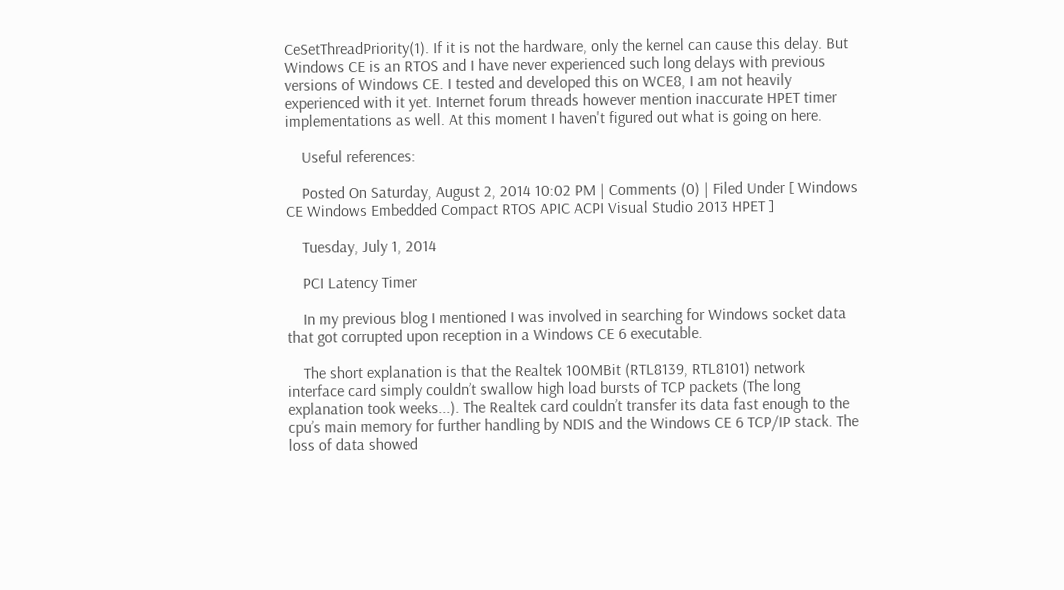CeSetThreadPriority(1). If it is not the hardware, only the kernel can cause this delay. But Windows CE is an RTOS and I have never experienced such long delays with previous versions of Windows CE. I tested and developed this on WCE8, I am not heavily experienced with it yet. Internet forum threads however mention inaccurate HPET timer implementations as well. At this moment I haven't figured out what is going on here.

    Useful references:

    Posted On Saturday, August 2, 2014 10:02 PM | Comments (0) | Filed Under [ Windows CE Windows Embedded Compact RTOS APIC ACPI Visual Studio 2013 HPET ]

    Tuesday, July 1, 2014

    PCI Latency Timer

    In my previous blog I mentioned I was involved in searching for Windows socket data that got corrupted upon reception in a Windows CE 6 executable.

    The short explanation is that the Realtek 100MBit (RTL8139, RTL8101) network interface card simply couldn’t swallow high load bursts of TCP packets (The long explanation took weeks...). The Realtek card couldn’t transfer its data fast enough to the cpu’s main memory for further handling by NDIS and the Windows CE 6 TCP/IP stack. The loss of data showed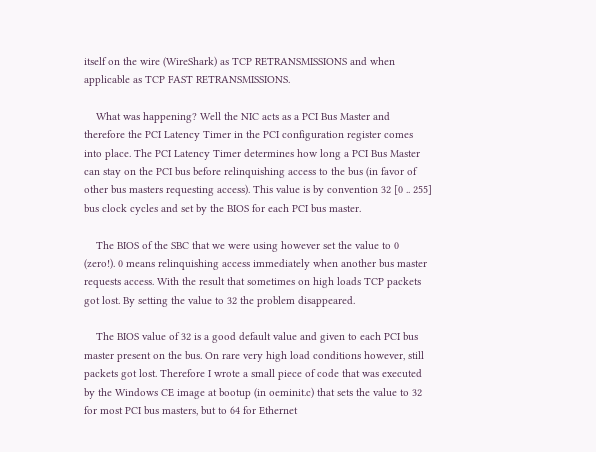itself on the wire (WireShark) as TCP RETRANSMISSIONS and when applicable as TCP FAST RETRANSMISSIONS.

    What was happening? Well the NIC acts as a PCI Bus Master and therefore the PCI Latency Timer in the PCI configuration register comes into place. The PCI Latency Timer determines how long a PCI Bus Master can stay on the PCI bus before relinquishing access to the bus (in favor of other bus masters requesting access). This value is by convention 32 [0 .. 255] bus clock cycles and set by the BIOS for each PCI bus master.

    The BIOS of the SBC that we were using however set the value to 0 (zero!). 0 means relinquishing access immediately when another bus master requests access. With the result that sometimes on high loads TCP packets got lost. By setting the value to 32 the problem disappeared.

    The BIOS value of 32 is a good default value and given to each PCI bus master present on the bus. On rare very high load conditions however, still packets got lost. Therefore I wrote a small piece of code that was executed by the Windows CE image at bootup (in oeminit.c) that sets the value to 32 for most PCI bus masters, but to 64 for Ethernet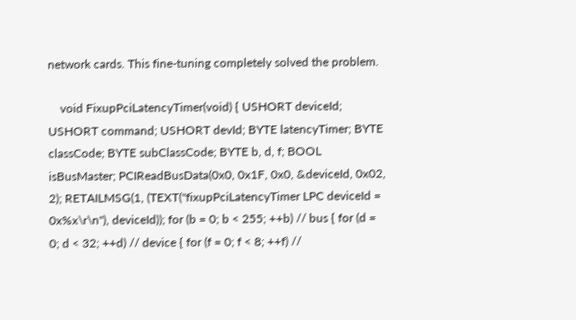network cards. This fine-tuning completely solved the problem.

    void FixupPciLatencyTimer(void) { USHORT deviceId; USHORT command; USHORT devId; BYTE latencyTimer; BYTE classCode; BYTE subClassCode; BYTE b, d, f; BOOL isBusMaster; PCIReadBusData(0x0, 0x1F, 0x0, &deviceId, 0x02, 2); RETAILMSG(1, (TEXT("fixupPciLatencyTimer LPC deviceId = 0x%x\r\n"), deviceId)); for (b = 0; b < 255; ++b) // bus { for (d = 0; d < 32; ++d) // device { for (f = 0; f < 8; ++f) //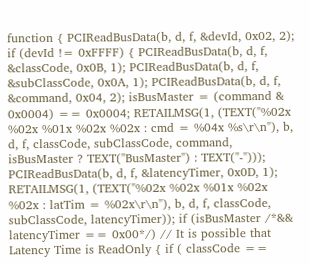function { PCIReadBusData(b, d, f, &devId, 0x02, 2); if (devId != 0xFFFF) { PCIReadBusData(b, d, f, &classCode, 0x0B, 1); PCIReadBusData(b, d, f, &subClassCode, 0x0A, 1); PCIReadBusData(b, d, f, &command, 0x04, 2); isBusMaster = (command & 0x0004) == 0x0004; RETAILMSG(1, (TEXT("%02x %02x %01x %02x %02x : cmd = %04x %s\r\n"), b, d, f, classCode, subClassCode, command, isBusMaster ? TEXT("BusMaster") : TEXT("-"))); PCIReadBusData(b, d, f, &latencyTimer, 0x0D, 1); RETAILMSG(1, (TEXT("%02x %02x %01x %02x %02x : latTim = %02x\r\n"), b, d, f, classCode, subClassCode, latencyTimer)); if (isBusMaster /*&& latencyTimer == 0x00*/) // It is possible that Latency Time is ReadOnly { if ( classCode ==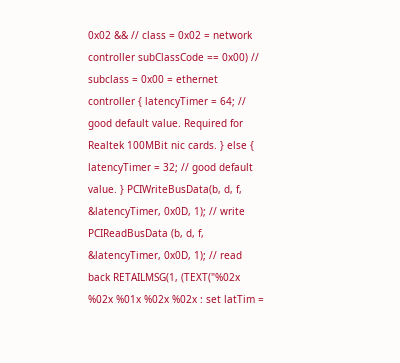0x02 && // class = 0x02 = network controller subClassCode == 0x00) // subclass = 0x00 = ethernet controller { latencyTimer = 64; // good default value. Required for Realtek 100MBit nic cards. } else { latencyTimer = 32; // good default value. } PCIWriteBusData(b, d, f, &latencyTimer, 0x0D, 1); // write PCIReadBusData (b, d, f, &latencyTimer, 0x0D, 1); // read back RETAILMSG(1, (TEXT("%02x %02x %01x %02x %02x : set latTim =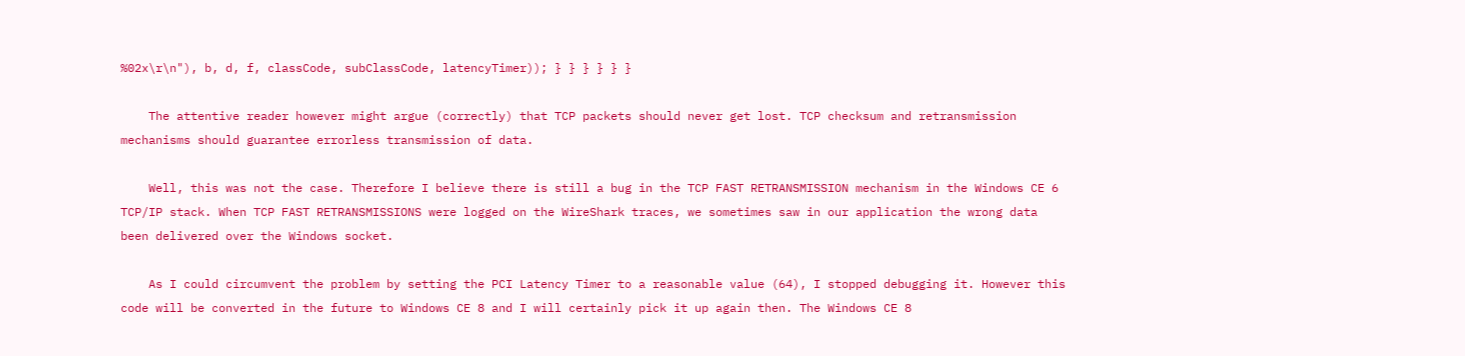%02x\r\n"), b, d, f, classCode, subClassCode, latencyTimer)); } } } } } }

    The attentive reader however might argue (correctly) that TCP packets should never get lost. TCP checksum and retransmission mechanisms should guarantee errorless transmission of data.

    Well, this was not the case. Therefore I believe there is still a bug in the TCP FAST RETRANSMISSION mechanism in the Windows CE 6 TCP/IP stack. When TCP FAST RETRANSMISSIONS were logged on the WireShark traces, we sometimes saw in our application the wrong data been delivered over the Windows socket.

    As I could circumvent the problem by setting the PCI Latency Timer to a reasonable value (64), I stopped debugging it. However this code will be converted in the future to Windows CE 8 and I will certainly pick it up again then. The Windows CE 8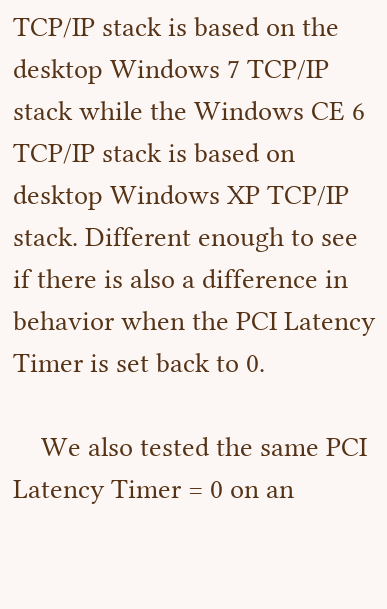TCP/IP stack is based on the desktop Windows 7 TCP/IP stack while the Windows CE 6 TCP/IP stack is based on desktop Windows XP TCP/IP stack. Different enough to see if there is also a difference in behavior when the PCI Latency Timer is set back to 0.

    We also tested the same PCI Latency Timer = 0 on an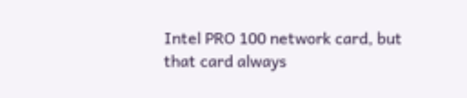Intel PRO 100 network card, but that card always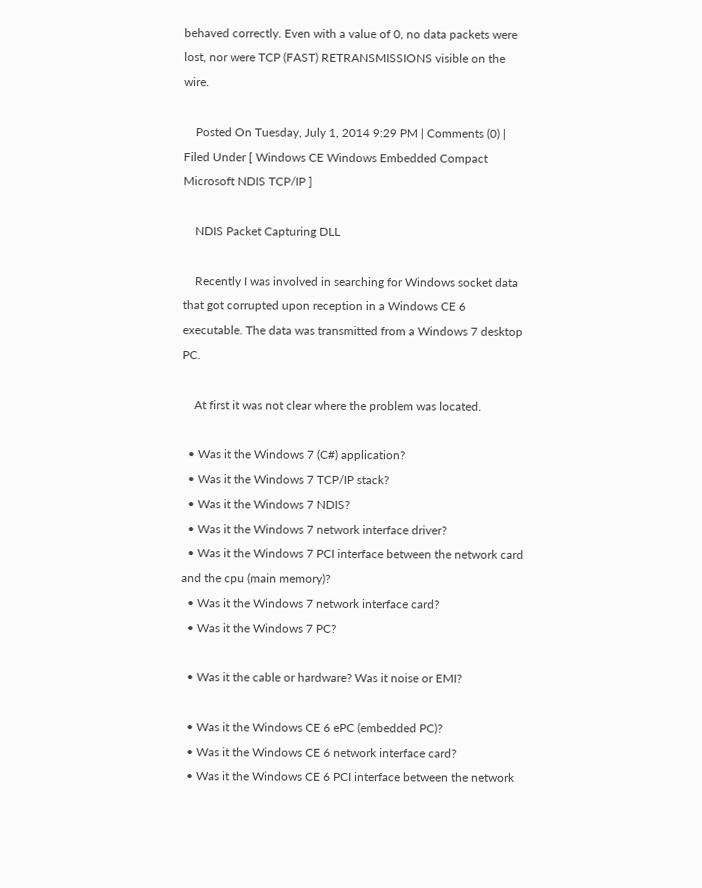behaved correctly. Even with a value of 0, no data packets were lost, nor were TCP (FAST) RETRANSMISSIONS visible on the wire.

    Posted On Tuesday, July 1, 2014 9:29 PM | Comments (0) | Filed Under [ Windows CE Windows Embedded Compact Microsoft NDIS TCP/IP ]

    NDIS Packet Capturing DLL

    Recently I was involved in searching for Windows socket data that got corrupted upon reception in a Windows CE 6 executable. The data was transmitted from a Windows 7 desktop PC.

    At first it was not clear where the problem was located.

  • Was it the Windows 7 (C#) application?
  • Was it the Windows 7 TCP/IP stack?
  • Was it the Windows 7 NDIS?
  • Was it the Windows 7 network interface driver?
  • Was it the Windows 7 PCI interface between the network card and the cpu (main memory)?
  • Was it the Windows 7 network interface card?
  • Was it the Windows 7 PC?

  • Was it the cable or hardware? Was it noise or EMI?

  • Was it the Windows CE 6 ePC (embedded PC)?
  • Was it the Windows CE 6 network interface card?
  • Was it the Windows CE 6 PCI interface between the network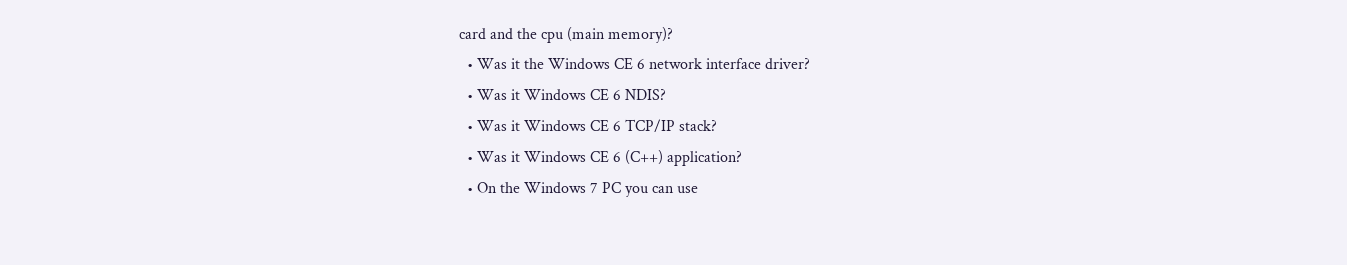card and the cpu (main memory)?
  • Was it the Windows CE 6 network interface driver?
  • Was it Windows CE 6 NDIS?
  • Was it Windows CE 6 TCP/IP stack?
  • Was it Windows CE 6 (C++) application?
  • On the Windows 7 PC you can use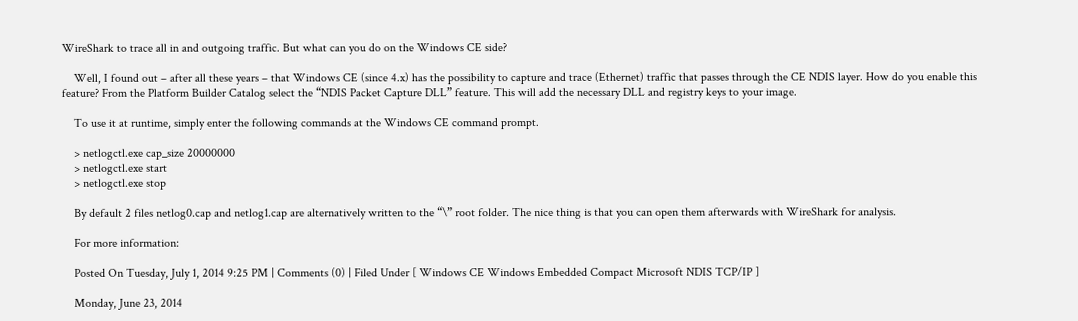WireShark to trace all in and outgoing traffic. But what can you do on the Windows CE side?

    Well, I found out – after all these years – that Windows CE (since 4.x) has the possibility to capture and trace (Ethernet) traffic that passes through the CE NDIS layer. How do you enable this feature? From the Platform Builder Catalog select the “NDIS Packet Capture DLL” feature. This will add the necessary DLL and registry keys to your image.

    To use it at runtime, simply enter the following commands at the Windows CE command prompt.

    > netlogctl.exe cap_size 20000000
    > netlogctl.exe start
    > netlogctl.exe stop

    By default 2 files netlog0.cap and netlog1.cap are alternatively written to the “\” root folder. The nice thing is that you can open them afterwards with WireShark for analysis.

    For more information:

    Posted On Tuesday, July 1, 2014 9:25 PM | Comments (0) | Filed Under [ Windows CE Windows Embedded Compact Microsoft NDIS TCP/IP ]

    Monday, June 23, 2014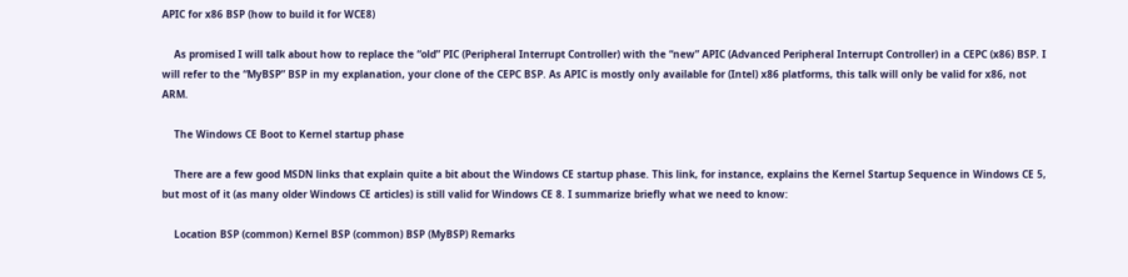APIC for x86 BSP (how to build it for WCE8)

    As promised I will talk about how to replace the “old” PIC (Peripheral Interrupt Controller) with the “new” APIC (Advanced Peripheral Interrupt Controller) in a CEPC (x86) BSP. I will refer to the “MyBSP” BSP in my explanation, your clone of the CEPC BSP. As APIC is mostly only available for (Intel) x86 platforms, this talk will only be valid for x86, not ARM.

    The Windows CE Boot to Kernel startup phase

    There are a few good MSDN links that explain quite a bit about the Windows CE startup phase. This link, for instance, explains the Kernel Startup Sequence in Windows CE 5, but most of it (as many older Windows CE articles) is still valid for Windows CE 8. I summarize briefly what we need to know:

    Location BSP (common) Kernel BSP (common) BSP (MyBSP) Remarks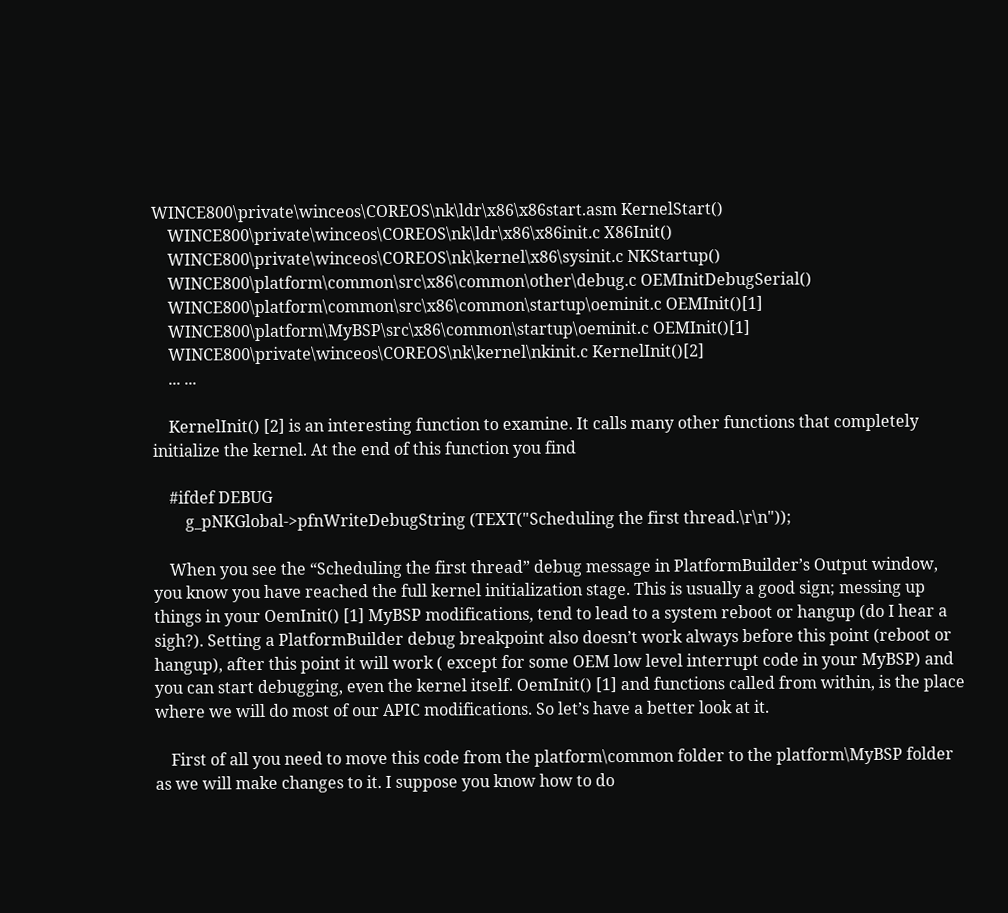WINCE800\private\winceos\COREOS\nk\ldr\x86\x86start.asm KernelStart()
    WINCE800\private\winceos\COREOS\nk\ldr\x86\x86init.c X86Init()
    WINCE800\private\winceos\COREOS\nk\kernel\x86\sysinit.c NKStartup()
    WINCE800\platform\common\src\x86\common\other\debug.c OEMInitDebugSerial()
    WINCE800\platform\common\src\x86\common\startup\oeminit.c OEMInit()[1]
    WINCE800\platform\MyBSP\src\x86\common\startup\oeminit.c OEMInit()[1]
    WINCE800\private\winceos\COREOS\nk\kernel\nkinit.c KernelInit()[2]
    ... ...

    KernelInit() [2] is an interesting function to examine. It calls many other functions that completely initialize the kernel. At the end of this function you find

    #ifdef DEBUG
        g_pNKGlobal->pfnWriteDebugString (TEXT("Scheduling the first thread.\r\n"));

    When you see the “Scheduling the first thread” debug message in PlatformBuilder’s Output window, you know you have reached the full kernel initialization stage. This is usually a good sign; messing up things in your OemInit() [1] MyBSP modifications, tend to lead to a system reboot or hangup (do I hear a sigh?). Setting a PlatformBuilder debug breakpoint also doesn’t work always before this point (reboot or hangup), after this point it will work ( except for some OEM low level interrupt code in your MyBSP) and you can start debugging, even the kernel itself. OemInit() [1] and functions called from within, is the place where we will do most of our APIC modifications. So let’s have a better look at it.

    First of all you need to move this code from the platform\common folder to the platform\MyBSP folder as we will make changes to it. I suppose you know how to do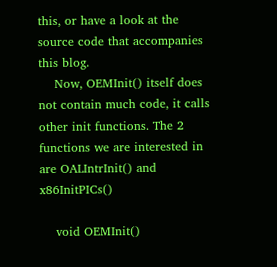this, or have a look at the source code that accompanies this blog.
    Now, OEMInit() itself does not contain much code, it calls other init functions. The 2 functions we are interested in are OALIntrInit() and x86InitPICs()

    void OEMInit()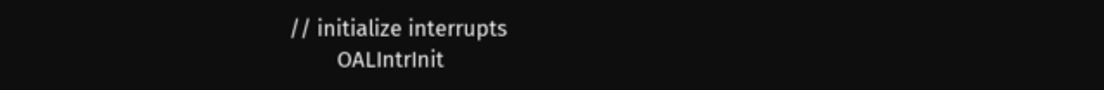// initialize interrupts
        OALIntrInit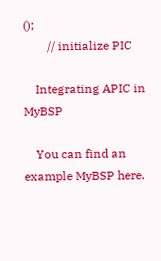();
        // initialize PIC

    Integrating APIC in MyBSP

    You can find an example MyBSP here.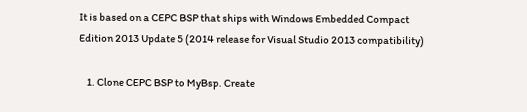It is based on a CEPC BSP that ships with Windows Embedded Compact Edition 2013 Update 5 (2014 release for Visual Studio 2013 compatibility)

    1. Clone CEPC BSP to MyBsp. Create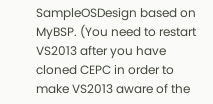SampleOSDesign based on MyBSP. (You need to restart VS2013 after you have cloned CEPC in order to make VS2013 aware of the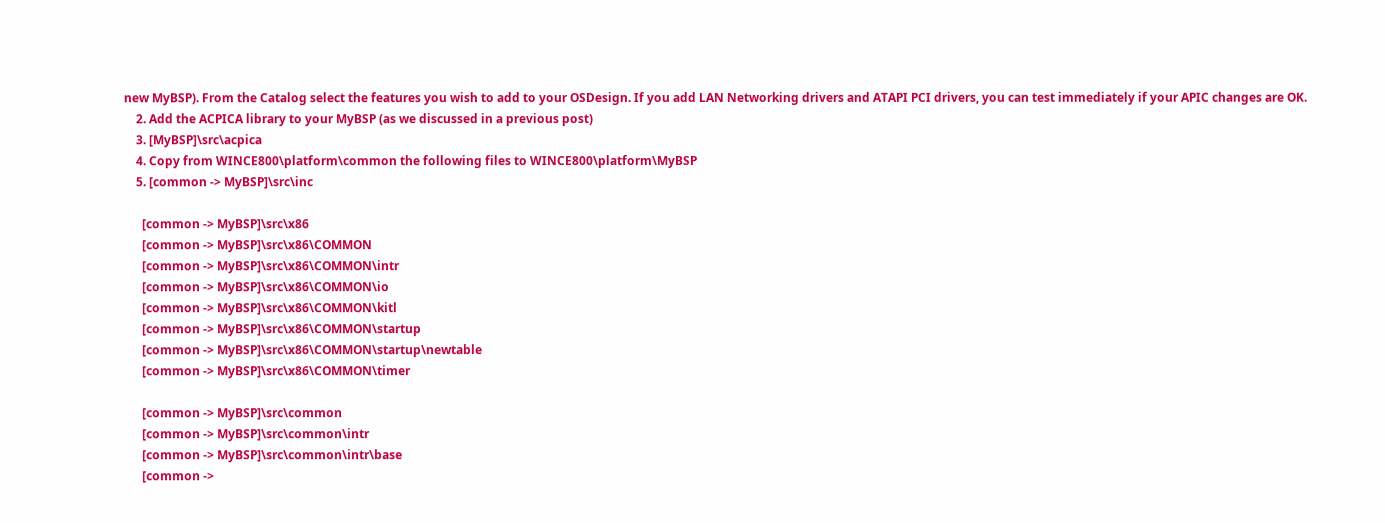new MyBSP). From the Catalog select the features you wish to add to your OSDesign. If you add LAN Networking drivers and ATAPI PCI drivers, you can test immediately if your APIC changes are OK.
    2. Add the ACPICA library to your MyBSP (as we discussed in a previous post)
    3. [MyBSP]\src\acpica
    4. Copy from WINCE800\platform\common the following files to WINCE800\platform\MyBSP
    5. [common -> MyBSP]\src\inc

      [common -> MyBSP]\src\x86
      [common -> MyBSP]\src\x86\COMMON
      [common -> MyBSP]\src\x86\COMMON\intr
      [common -> MyBSP]\src\x86\COMMON\io
      [common -> MyBSP]\src\x86\COMMON\kitl
      [common -> MyBSP]\src\x86\COMMON\startup
      [common -> MyBSP]\src\x86\COMMON\startup\newtable
      [common -> MyBSP]\src\x86\COMMON\timer

      [common -> MyBSP]\src\common
      [common -> MyBSP]\src\common\intr
      [common -> MyBSP]\src\common\intr\base
      [common ->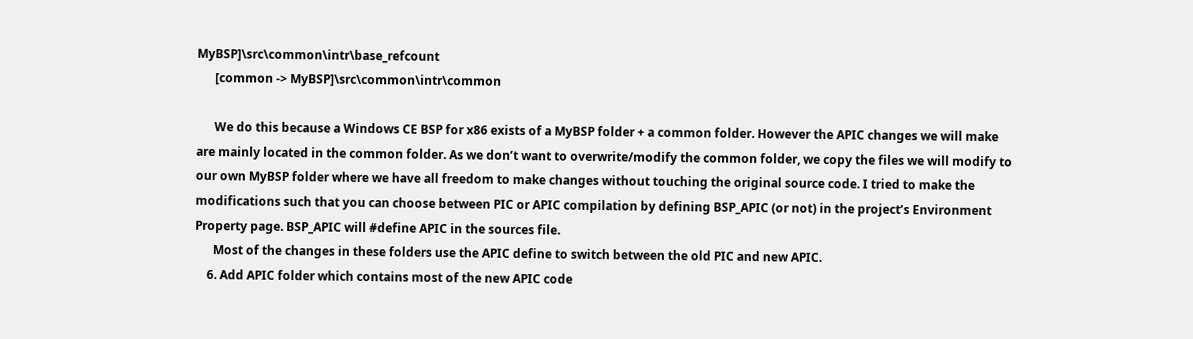MyBSP]\src\common\intr\base_refcount
      [common -> MyBSP]\src\common\intr\common

      We do this because a Windows CE BSP for x86 exists of a MyBSP folder + a common folder. However the APIC changes we will make are mainly located in the common folder. As we don’t want to overwrite/modify the common folder, we copy the files we will modify to our own MyBSP folder where we have all freedom to make changes without touching the original source code. I tried to make the modifications such that you can choose between PIC or APIC compilation by defining BSP_APIC (or not) in the project’s Environment Property page. BSP_APIC will #define APIC in the sources file.
      Most of the changes in these folders use the APIC define to switch between the old PIC and new APIC.
    6. Add APIC folder which contains most of the new APIC code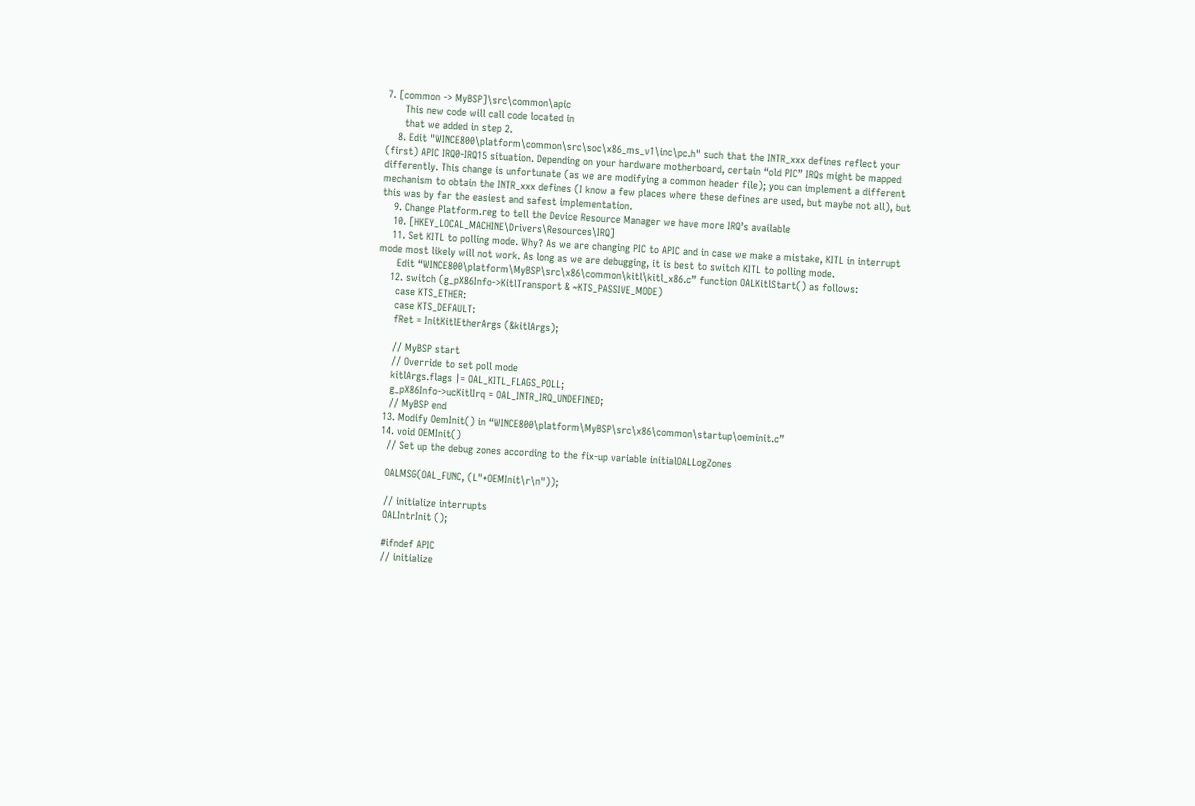7. [common -> MyBSP]\src\common\apic
      This new code will call code located in
      that we added in step 2.
    8. Edit "WINCE800\platform\common\src\soc\x86_ms_v1\inc\pc.h" such that the INTR_xxx defines reflect your (first) APIC IRQ0-IRQ15 situation. Depending on your hardware motherboard, certain “old PIC” IRQs might be mapped differently. This change is unfortunate (as we are modifying a common header file); you can implement a different mechanism to obtain the INTR_xxx defines (I know a few places where these defines are used, but maybe not all), but this was by far the easiest and safest implementation.
    9. Change Platform.reg to tell the Device Resource Manager we have more IRQ’s available
    10. [HKEY_LOCAL_MACHINE\Drivers\Resources\IRQ]
    11. Set KITL to polling mode. Why? As we are changing PIC to APIC and in case we make a mistake, KITL in interrupt mode most likely will not work. As long as we are debugging, it is best to switch KITL to polling mode.
      Edit “WINCE800\platform\MyBSP\src\x86\common\kitl\kitl_x86.c” function OALKitlStart() as follows:
    12. switch (g_pX86Info->KitlTransport & ~KTS_PASSIVE_MODE)
      case KTS_ETHER:
      case KTS_DEFAULT:
      fRet = InitKitlEtherArgs (&kitlArgs);

      // MyBSP start
      // Override to set poll mode
      kitlArgs.flags |= OAL_KITL_FLAGS_POLL;
      g_pX86Info->ucKitlIrq = OAL_INTR_IRQ_UNDEFINED;
      // MyBSP end
    13. Modify OemInit() in “WINCE800\platform\MyBSP\src\x86\common\startup\oeminit.c”
    14. void OEMInit()
      // Set up the debug zones according to the fix-up variable initialOALLogZones

      OALMSG(OAL_FUNC, (L"+OEMInit\r\n"));

      // initialize interrupts
      OALIntrInit ();

      #ifndef APIC
      // initialize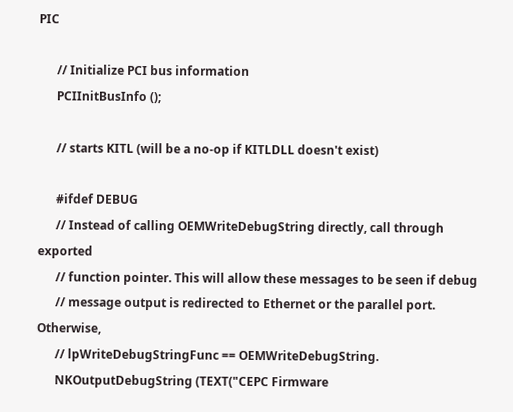PIC

      // Initialize PCI bus information
      PCIInitBusInfo ();

      // starts KITL (will be a no-op if KITLDLL doesn't exist)

      #ifdef DEBUG
      // Instead of calling OEMWriteDebugString directly, call through exported
      // function pointer. This will allow these messages to be seen if debug
      // message output is redirected to Ethernet or the parallel port. Otherwise,
      // lpWriteDebugStringFunc == OEMWriteDebugString.
      NKOutputDebugString (TEXT("CEPC Firmware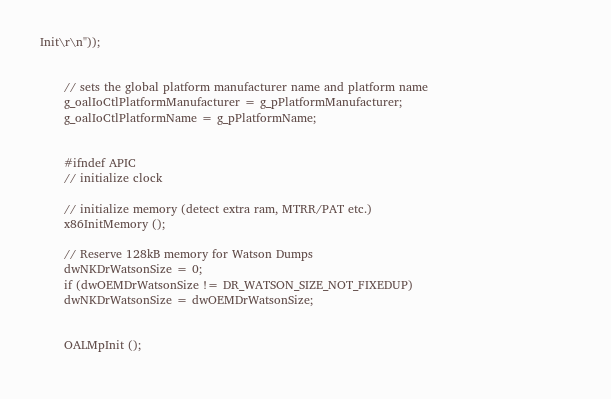Init\r\n"));


      // sets the global platform manufacturer name and platform name
      g_oalIoCtlPlatformManufacturer = g_pPlatformManufacturer;
      g_oalIoCtlPlatformName = g_pPlatformName;


      #ifndef APIC
      // initialize clock

      // initialize memory (detect extra ram, MTRR/PAT etc.)
      x86InitMemory ();

      // Reserve 128kB memory for Watson Dumps
      dwNKDrWatsonSize = 0;
      if (dwOEMDrWatsonSize != DR_WATSON_SIZE_NOT_FIXEDUP)
      dwNKDrWatsonSize = dwOEMDrWatsonSize;


      OALMpInit ();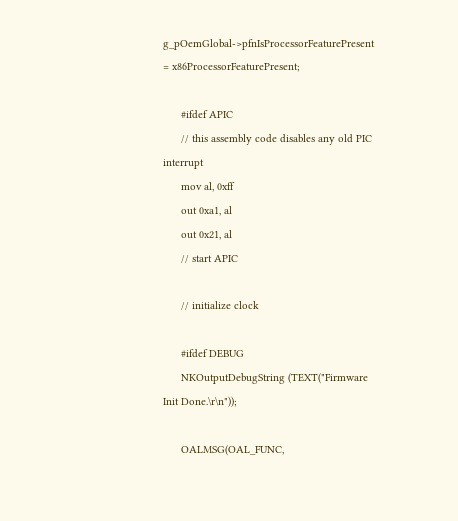g_pOemGlobal->pfnIsProcessorFeaturePresent = x86ProcessorFeaturePresent;

      #ifdef APIC
      // this assembly code disables any old PIC interrupt
      mov al, 0xff
      out 0xa1, al
      out 0x21, al
      // start APIC

      // initialize clock

      #ifdef DEBUG
      NKOutputDebugString (TEXT("Firmware Init Done.\r\n"));

      OALMSG(OAL_FUNC,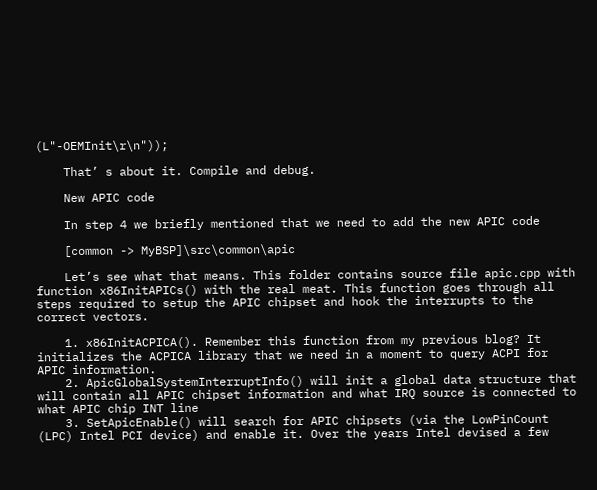(L"-OEMInit\r\n"));

    That’ s about it. Compile and debug.

    New APIC code

    In step 4 we briefly mentioned that we need to add the new APIC code

    [common -> MyBSP]\src\common\apic

    Let’s see what that means. This folder contains source file apic.cpp with function x86InitAPICs() with the real meat. This function goes through all steps required to setup the APIC chipset and hook the interrupts to the correct vectors.

    1. x86InitACPICA(). Remember this function from my previous blog? It initializes the ACPICA library that we need in a moment to query ACPI for APIC information.
    2. ApicGlobalSystemInterruptInfo() will init a global data structure that will contain all APIC chipset information and what IRQ source is connected to what APIC chip INT line
    3. SetApicEnable() will search for APIC chipsets (via the LowPinCount (LPC) Intel PCI device) and enable it. Over the years Intel devised a few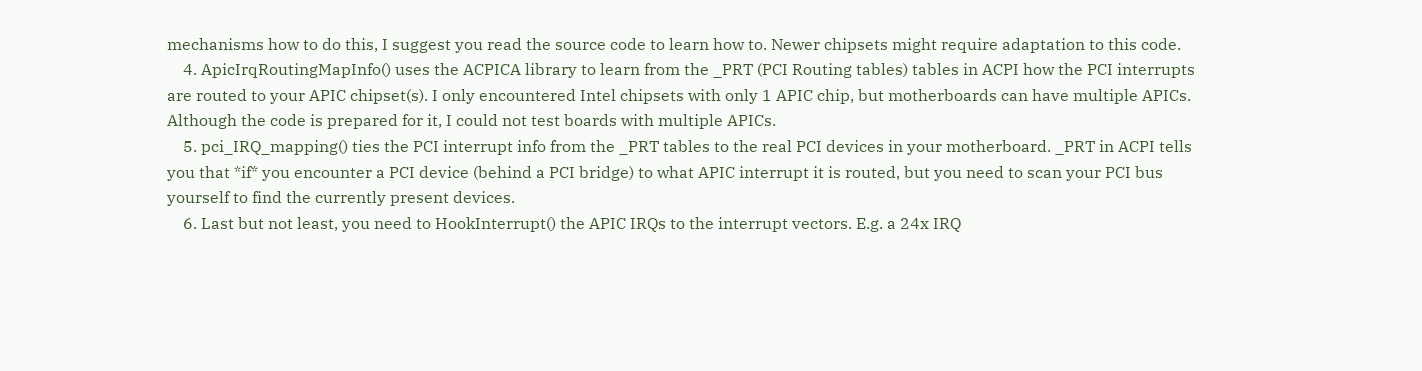mechanisms how to do this, I suggest you read the source code to learn how to. Newer chipsets might require adaptation to this code.
    4. ApicIrqRoutingMapInfo() uses the ACPICA library to learn from the _PRT (PCI Routing tables) tables in ACPI how the PCI interrupts are routed to your APIC chipset(s). I only encountered Intel chipsets with only 1 APIC chip, but motherboards can have multiple APICs. Although the code is prepared for it, I could not test boards with multiple APICs.
    5. pci_IRQ_mapping() ties the PCI interrupt info from the _PRT tables to the real PCI devices in your motherboard. _PRT in ACPI tells you that *if* you encounter a PCI device (behind a PCI bridge) to what APIC interrupt it is routed, but you need to scan your PCI bus yourself to find the currently present devices.
    6. Last but not least, you need to HookInterrupt() the APIC IRQs to the interrupt vectors. E.g. a 24x IRQ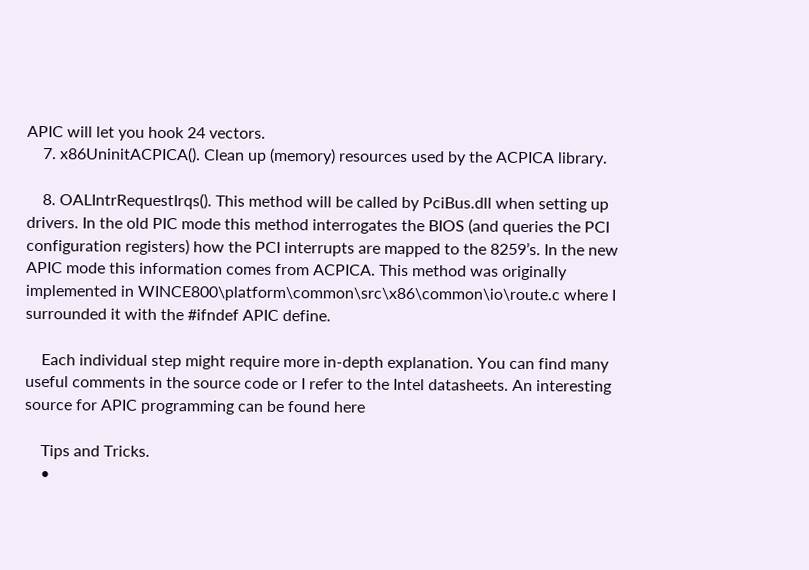APIC will let you hook 24 vectors.
    7. x86UninitACPICA(). Clean up (memory) resources used by the ACPICA library.

    8. OALIntrRequestIrqs(). This method will be called by PciBus.dll when setting up drivers. In the old PIC mode this method interrogates the BIOS (and queries the PCI configuration registers) how the PCI interrupts are mapped to the 8259’s. In the new APIC mode this information comes from ACPICA. This method was originally implemented in WINCE800\platform\common\src\x86\common\io\route.c where I surrounded it with the #ifndef APIC define.

    Each individual step might require more in-depth explanation. You can find many useful comments in the source code or I refer to the Intel datasheets. An interesting source for APIC programming can be found here

    Tips and Tricks.
    •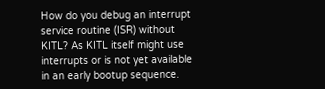How do you debug an interrupt service routine (ISR) without KITL? As KITL itself might use interrupts or is not yet available in an early bootup sequence.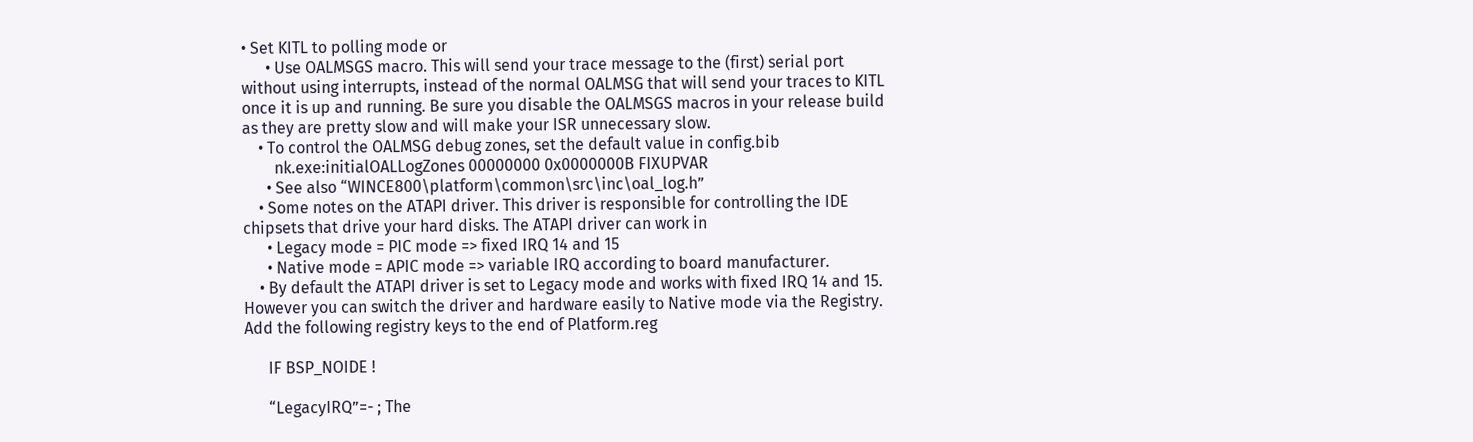• Set KITL to polling mode or
      • Use OALMSGS macro. This will send your trace message to the (first) serial port without using interrupts, instead of the normal OALMSG that will send your traces to KITL once it is up and running. Be sure you disable the OALMSGS macros in your release build as they are pretty slow and will make your ISR unnecessary slow.
    • To control the OALMSG debug zones, set the default value in config.bib
        nk.exe:initialOALLogZones 00000000 0x0000000B FIXUPVAR
      • See also “WINCE800\platform\common\src\inc\oal_log.h”
    • Some notes on the ATAPI driver. This driver is responsible for controlling the IDE chipsets that drive your hard disks. The ATAPI driver can work in
      • Legacy mode = PIC mode => fixed IRQ 14 and 15
      • Native mode = APIC mode => variable IRQ according to board manufacturer.
    • By default the ATAPI driver is set to Legacy mode and works with fixed IRQ 14 and 15. However you can switch the driver and hardware easily to Native mode via the Registry. Add the following registry keys to the end of Platform.reg

      IF BSP_NOIDE !

      “LegacyIRQ”=- ; The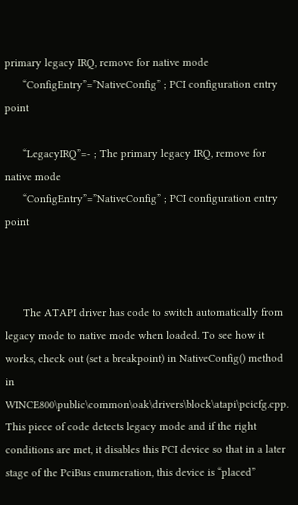primary legacy IRQ, remove for native mode
      “ConfigEntry”=”NativeConfig” ; PCI configuration entry point

      “LegacyIRQ”=- ; The primary legacy IRQ, remove for native mode
      “ConfigEntry”=”NativeConfig” ; PCI configuration entry point



      The ATAPI driver has code to switch automatically from legacy mode to native mode when loaded. To see how it works, check out (set a breakpoint) in NativeConfig() method in WINCE800\public\common\oak\drivers\block\atapi\pcicfg.cpp. This piece of code detects legacy mode and if the right conditions are met, it disables this PCI device so that in a later stage of the PciBus enumeration, this device is “placed”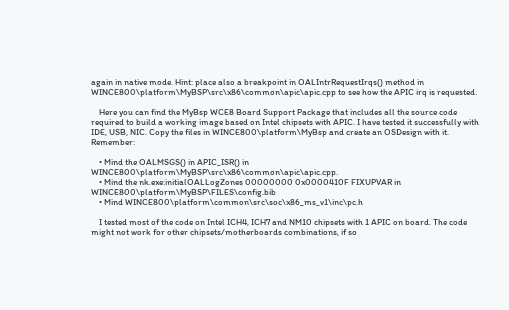again in native mode. Hint: place also a breakpoint in OALIntrRequestIrqs() method in WINCE800\platform\MyBSP\src\x86\common\apic\apic.cpp to see how the APIC irq is requested.

    Here you can find the MyBsp WCE8 Board Support Package that includes all the source code required to build a working image based on Intel chipsets with APIC. I have tested it successfully with IDE, USB, NIC. Copy the files in WINCE800\platform\MyBsp and create an OSDesign with it. Remember:

    • Mind the OALMSGS() in APIC_ISR() in WINCE800\platform\MyBSP\src\x86\common\apic\apic.cpp.
    • Mind the nk.exe:initialOALLogZones 00000000 0x0000410F FIXUPVAR in WINCE800\platform\MyBSP\FILES\config.bib
    • Mind WINCE800\platform\common\src\soc\x86_ms_v1\inc\pc.h

    I tested most of the code on Intel ICH4, ICH7 and NM10 chipsets with 1 APIC on board. The code might not work for other chipsets/motherboards combinations, if so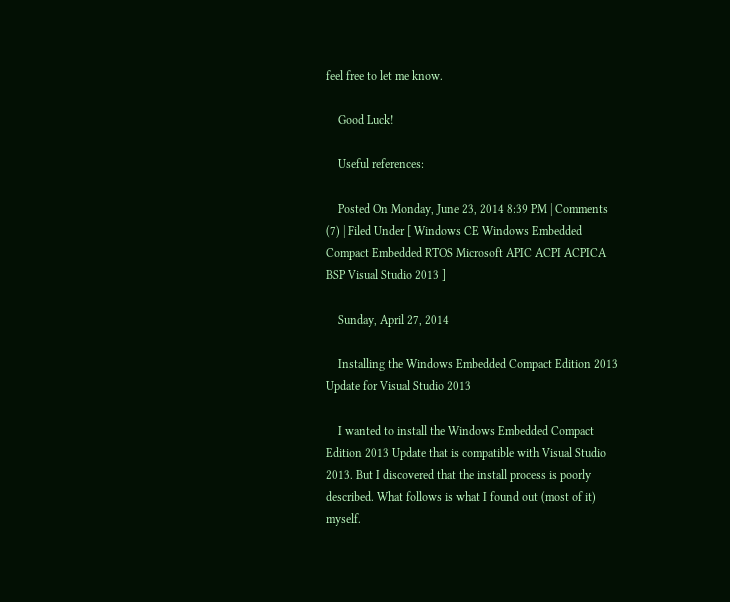feel free to let me know.

    Good Luck!

    Useful references:

    Posted On Monday, June 23, 2014 8:39 PM | Comments (7) | Filed Under [ Windows CE Windows Embedded Compact Embedded RTOS Microsoft APIC ACPI ACPICA BSP Visual Studio 2013 ]

    Sunday, April 27, 2014

    Installing the Windows Embedded Compact Edition 2013 Update for Visual Studio 2013

    I wanted to install the Windows Embedded Compact Edition 2013 Update that is compatible with Visual Studio 2013. But I discovered that the install process is poorly described. What follows is what I found out (most of it) myself.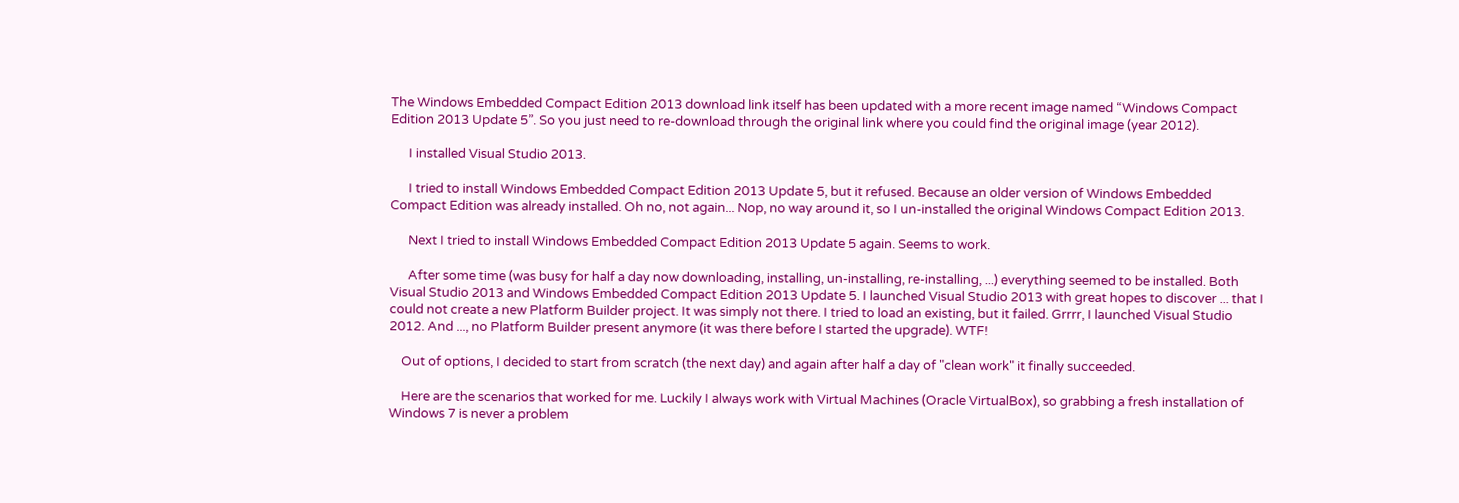The Windows Embedded Compact Edition 2013 download link itself has been updated with a more recent image named “Windows Compact Edition 2013 Update 5”. So you just need to re-download through the original link where you could find the original image (year 2012).

      I installed Visual Studio 2013.

      I tried to install Windows Embedded Compact Edition 2013 Update 5, but it refused. Because an older version of Windows Embedded Compact Edition was already installed. Oh no, not again... Nop, no way around it, so I un-installed the original Windows Compact Edition 2013.

      Next I tried to install Windows Embedded Compact Edition 2013 Update 5 again. Seems to work.

      After some time (was busy for half a day now downloading, installing, un-installing, re-installing, ...) everything seemed to be installed. Both Visual Studio 2013 and Windows Embedded Compact Edition 2013 Update 5. I launched Visual Studio 2013 with great hopes to discover ... that I could not create a new Platform Builder project. It was simply not there. I tried to load an existing, but it failed. Grrrr, I launched Visual Studio 2012. And ..., no Platform Builder present anymore (it was there before I started the upgrade). WTF!

    Out of options, I decided to start from scratch (the next day) and again after half a day of "clean work" it finally succeeded.

    Here are the scenarios that worked for me. Luckily I always work with Virtual Machines (Oracle VirtualBox), so grabbing a fresh installation of Windows 7 is never a problem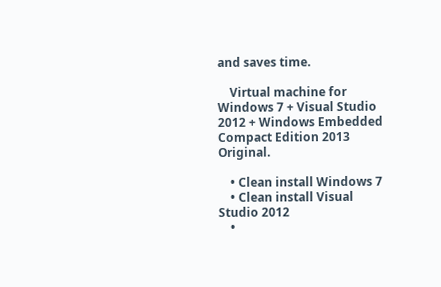and saves time.

    Virtual machine for Windows 7 + Visual Studio 2012 + Windows Embedded Compact Edition 2013 Original.

    • Clean install Windows 7
    • Clean install Visual Studio 2012
    •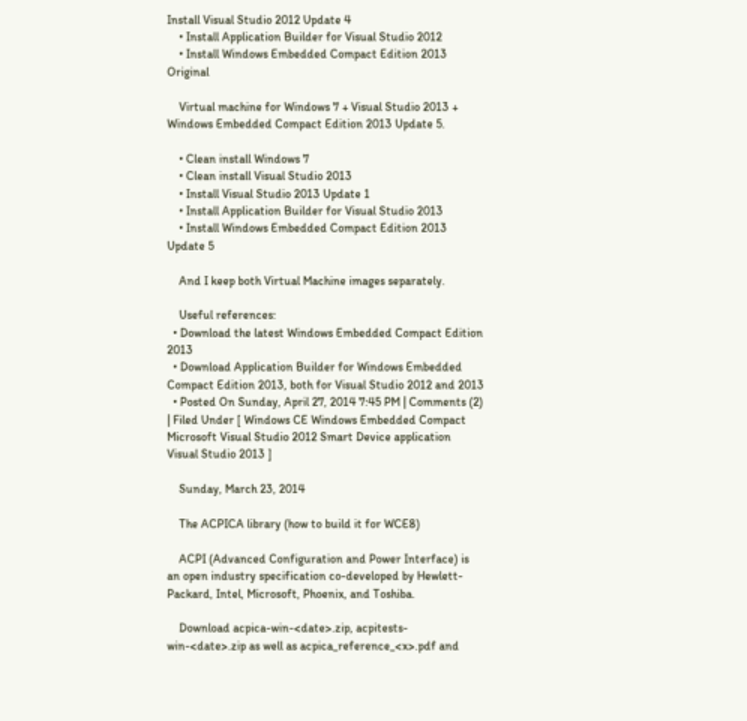Install Visual Studio 2012 Update 4
    • Install Application Builder for Visual Studio 2012
    • Install Windows Embedded Compact Edition 2013 Original

    Virtual machine for Windows 7 + Visual Studio 2013 + Windows Embedded Compact Edition 2013 Update 5.

    • Clean install Windows 7
    • Clean install Visual Studio 2013
    • Install Visual Studio 2013 Update 1
    • Install Application Builder for Visual Studio 2013
    • Install Windows Embedded Compact Edition 2013 Update 5

    And I keep both Virtual Machine images separately.

    Useful references:
  • Download the latest Windows Embedded Compact Edition 2013
  • Download Application Builder for Windows Embedded Compact Edition 2013, both for Visual Studio 2012 and 2013
  • Posted On Sunday, April 27, 2014 7:45 PM | Comments (2) | Filed Under [ Windows CE Windows Embedded Compact Microsoft Visual Studio 2012 Smart Device application Visual Studio 2013 ]

    Sunday, March 23, 2014

    The ACPICA library (how to build it for WCE8)

    ACPI (Advanced Configuration and Power Interface) is an open industry specification co-developed by Hewlett-Packard, Intel, Microsoft, Phoenix, and Toshiba.

    Download acpica-win-<date>.zip, acpitests-win-<date>.zip as well as acpica_reference_<x>.pdf and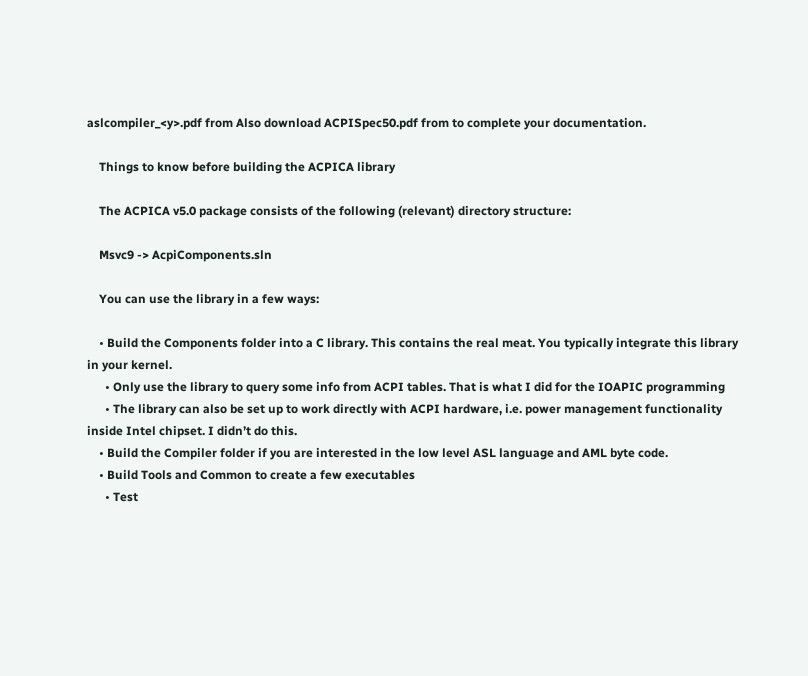aslcompiler_<y>.pdf from Also download ACPISpec50.pdf from to complete your documentation.

    Things to know before building the ACPICA library

    The ACPICA v5.0 package consists of the following (relevant) directory structure:

    Msvc9 -> AcpiComponents.sln

    You can use the library in a few ways:

    • Build the Components folder into a C library. This contains the real meat. You typically integrate this library in your kernel.
      • Only use the library to query some info from ACPI tables. That is what I did for the IOAPIC programming
      • The library can also be set up to work directly with ACPI hardware, i.e. power management functionality inside Intel chipset. I didn’t do this.
    • Build the Compiler folder if you are interested in the low level ASL language and AML byte code.
    • Build Tools and Common to create a few executables
      • Test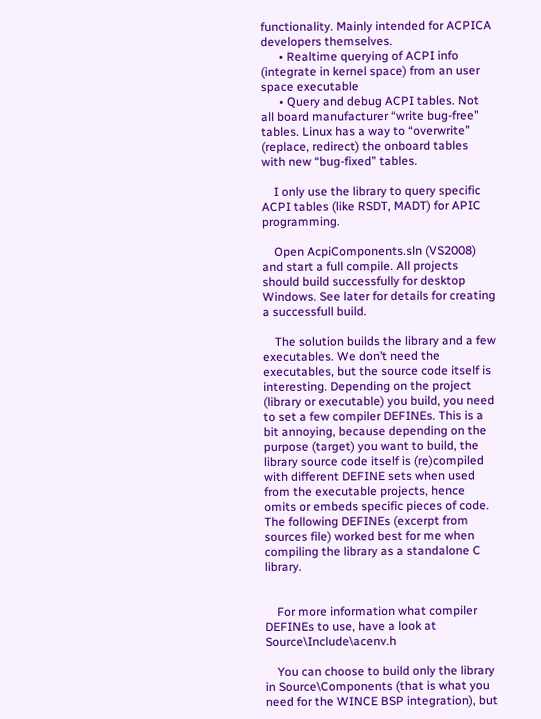functionality. Mainly intended for ACPICA developers themselves.
      • Realtime querying of ACPI info (integrate in kernel space) from an user space executable
      • Query and debug ACPI tables. Not all board manufacturer “write bug-free” tables. Linux has a way to “overwrite” (replace, redirect) the onboard tables with new “bug-fixed” tables.

    I only use the library to query specific ACPI tables (like RSDT, MADT) for APIC programming.

    Open AcpiComponents.sln (VS2008) and start a full compile. All projects should build successfully for desktop Windows. See later for details for creating a successfull build.

    The solution builds the library and a few executables. We don’t need the executables, but the source code itself is interesting. Depending on the project (library or executable) you build, you need to set a few compiler DEFINEs. This is a bit annoying, because depending on the purpose (target) you want to build, the library source code itself is (re)compiled with different DEFINE sets when used from the executable projects, hence omits or embeds specific pieces of code. The following DEFINEs (excerpt from sources file) worked best for me when compiling the library as a standalone C library.


    For more information what compiler DEFINEs to use, have a look at Source\Include\acenv.h

    You can choose to build only the library in Source\Components (that is what you need for the WINCE BSP integration), but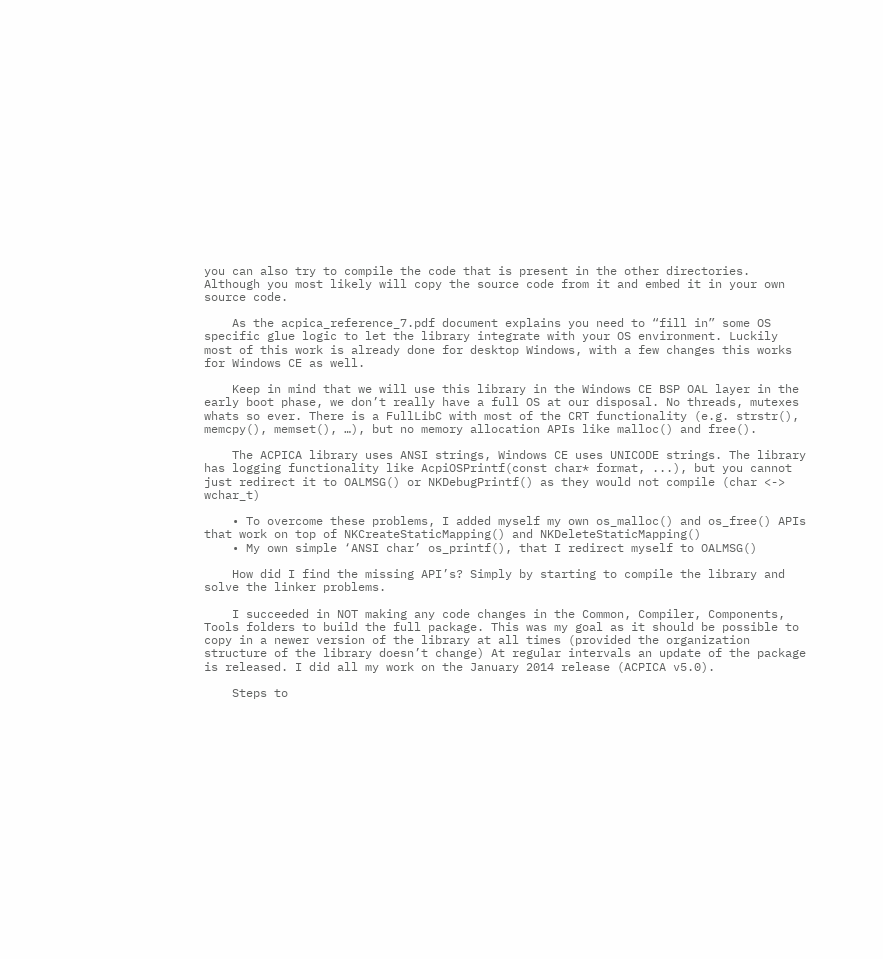you can also try to compile the code that is present in the other directories. Although you most likely will copy the source code from it and embed it in your own source code.

    As the acpica_reference_7.pdf document explains you need to “fill in” some OS specific glue logic to let the library integrate with your OS environment. Luckily most of this work is already done for desktop Windows, with a few changes this works for Windows CE as well.

    Keep in mind that we will use this library in the Windows CE BSP OAL layer in the early boot phase, we don’t really have a full OS at our disposal. No threads, mutexes whats so ever. There is a FullLibC with most of the CRT functionality (e.g. strstr(), memcpy(), memset(), …), but no memory allocation APIs like malloc() and free().

    The ACPICA library uses ANSI strings, Windows CE uses UNICODE strings. The library has logging functionality like AcpiOSPrintf(const char* format, ...), but you cannot just redirect it to OALMSG() or NKDebugPrintf() as they would not compile (char <-> wchar_t)

    • To overcome these problems, I added myself my own os_malloc() and os_free() APIs that work on top of NKCreateStaticMapping() and NKDeleteStaticMapping()
    • My own simple ‘ANSI char’ os_printf(), that I redirect myself to OALMSG()

    How did I find the missing API’s? Simply by starting to compile the library and solve the linker problems.

    I succeeded in NOT making any code changes in the Common, Compiler, Components, Tools folders to build the full package. This was my goal as it should be possible to copy in a newer version of the library at all times (provided the organization structure of the library doesn’t change) At regular intervals an update of the package is released. I did all my work on the January 2014 release (ACPICA v5.0).

    Steps to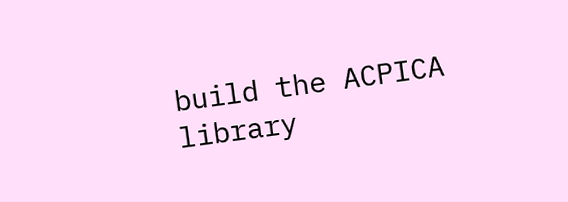build the ACPICA library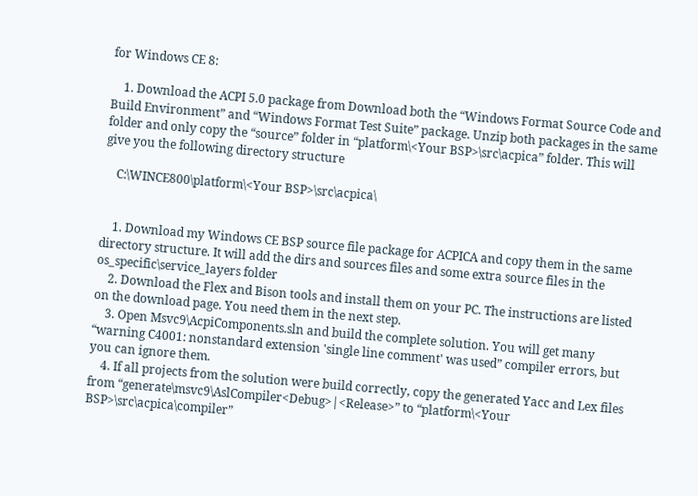for Windows CE 8:

    1. Download the ACPI 5.0 package from Download both the “Windows Format Source Code and Build Environment” and “Windows Format Test Suite” package. Unzip both packages in the same folder and only copy the “source” folder in “platform\<Your BSP>\src\acpica” folder. This will give you the following directory structure

    C:\WINCE800\platform\<Your BSP>\src\acpica\


    1. Download my Windows CE BSP source file package for ACPICA and copy them in the same directory structure. It will add the dirs and sources files and some extra source files in the os_specific\service_layers folder
    2. Download the Flex and Bison tools and install them on your PC. The instructions are listed on the download page. You need them in the next step.
    3. Open Msvc9\AcpiComponents.sln and build the complete solution. You will get many “warning C4001: nonstandard extension 'single line comment' was used” compiler errors, but you can ignore them.
    4. If all projects from the solution were build correctly, copy the generated Yacc and Lex files from “generate\msvc9\AslCompiler<Debug>|<Release>” to “platform\<Your BSP>\src\acpica\compiler”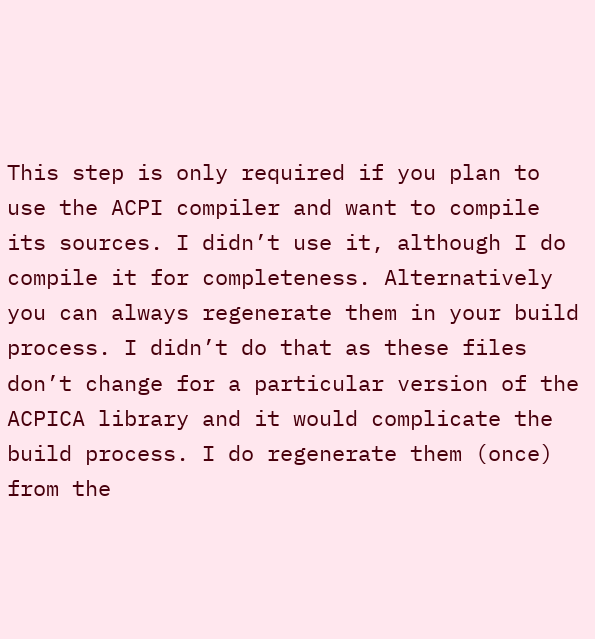This step is only required if you plan to use the ACPI compiler and want to compile its sources. I didn’t use it, although I do compile it for completeness. Alternatively you can always regenerate them in your build process. I didn’t do that as these files don’t change for a particular version of the ACPICA library and it would complicate the build process. I do regenerate them (once) from the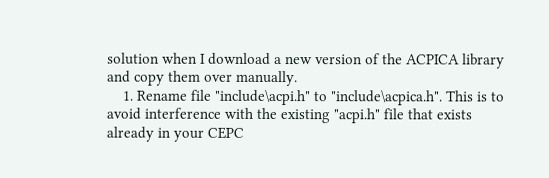solution when I download a new version of the ACPICA library and copy them over manually.
    1. Rename file "include\acpi.h" to "include\acpica.h". This is to avoid interference with the existing "acpi.h" file that exists already in your CEPC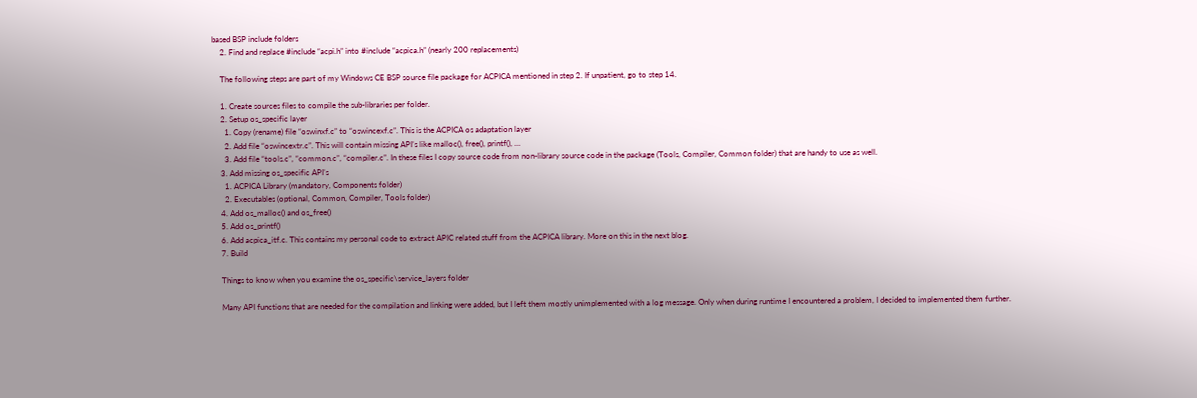based BSP include folders
    2. Find and replace #include “acpi.h” into #include “acpica.h” (nearly 200 replacements)

    The following steps are part of my Windows CE BSP source file package for ACPICA mentioned in step 2. If unpatient, go to step 14.

    1. Create sources files to compile the sub-libraries per folder.
    2. Setup os_specific layer
      1. Copy (rename) file “oswinxf.c” to “oswincexf.c”. This is the ACPICA os adaptation layer
      2. Add file “oswincextr.c”. This will contain missing API’s like malloc(), free(), printf(), …
      3. Add file “tools.c”, “common.c”, “compiler.c”. In these files I copy source code from non-library source code in the package (Tools, Compiler, Common folder) that are handy to use as well.
    3. Add missing os_specific API’s
      1. ACPICA Library (mandatory, Components folder)
      2. Executables (optional, Common, Compiler, Tools folder)
    4. Add os_malloc() and os_free()
    5. Add os_printf()
    6. Add acpica_itf.c. This contains my personal code to extract APIC related stuff from the ACPICA library. More on this in the next blog.
    7. Build

    Things to know when you examine the os_specific\service_layers folder

    Many API functions that are needed for the compilation and linking were added, but I left them mostly unimplemented with a log message. Only when during runtime I encountered a problem, I decided to implemented them further.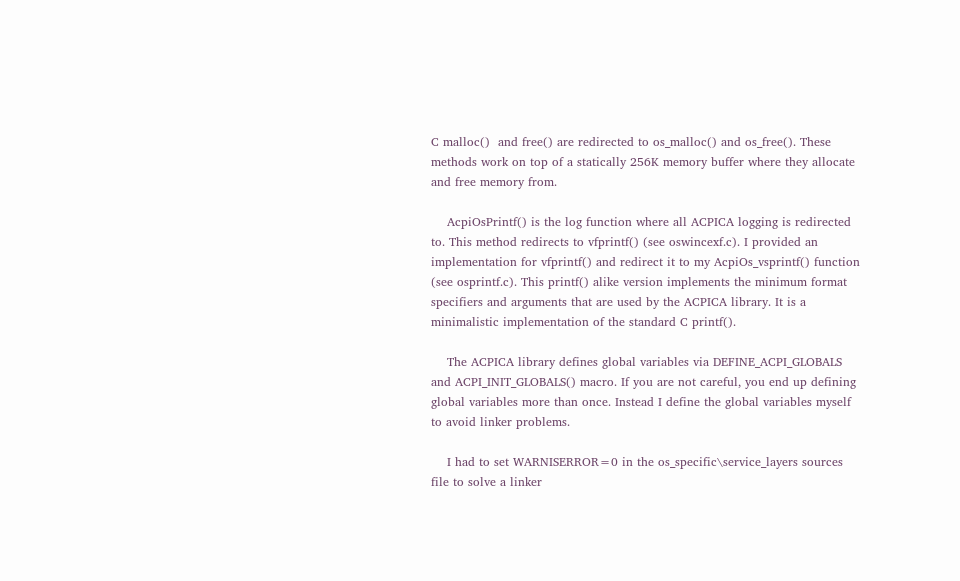C malloc()  and free() are redirected to os_malloc() and os_free(). These methods work on top of a statically 256K memory buffer where they allocate and free memory from.

    AcpiOsPrintf() is the log function where all ACPICA logging is redirected to. This method redirects to vfprintf() (see oswincexf.c). I provided an implementation for vfprintf() and redirect it to my AcpiOs_vsprintf() function (see osprintf.c). This printf() alike version implements the minimum format specifiers and arguments that are used by the ACPICA library. It is a minimalistic implementation of the standard C printf().

    The ACPICA library defines global variables via DEFINE_ACPI_GLOBALS and ACPI_INIT_GLOBALS() macro. If you are not careful, you end up defining global variables more than once. Instead I define the global variables myself to avoid linker problems.

    I had to set WARNISERROR=0 in the os_specific\service_layers sources file to solve a linker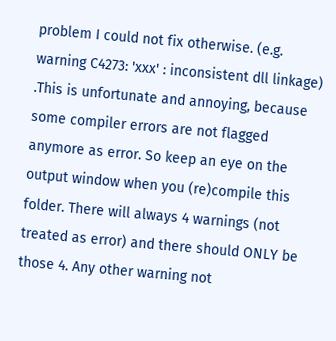problem I could not fix otherwise. (e.g. warning C4273: 'xxx' : inconsistent dll linkage) .This is unfortunate and annoying, because some compiler errors are not flagged anymore as error. So keep an eye on the output window when you (re)compile this folder. There will always 4 warnings (not treated as error) and there should ONLY be those 4. Any other warning not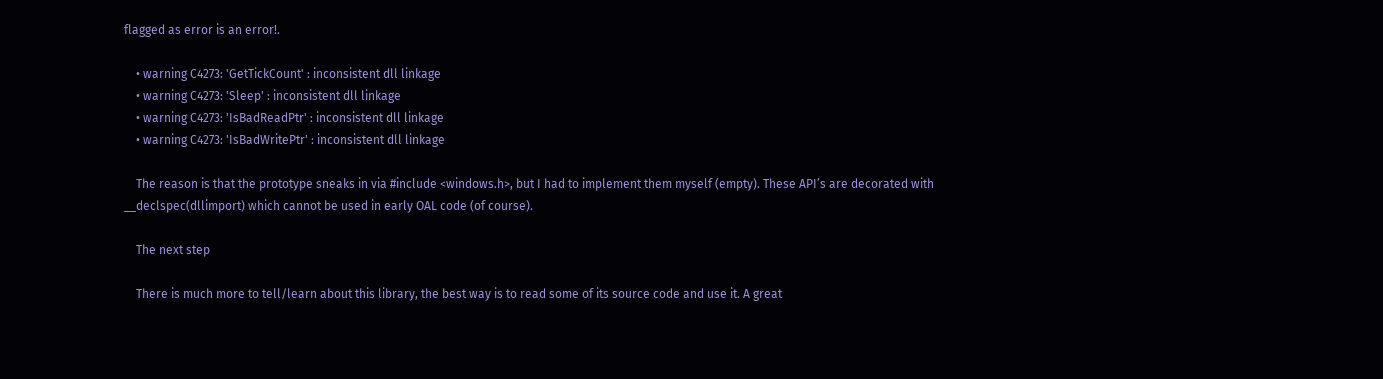flagged as error is an error!.

    • warning C4273: 'GetTickCount' : inconsistent dll linkage
    • warning C4273: 'Sleep' : inconsistent dll linkage
    • warning C4273: 'IsBadReadPtr' : inconsistent dll linkage
    • warning C4273: 'IsBadWritePtr' : inconsistent dll linkage

    The reason is that the prototype sneaks in via #include <windows.h>, but I had to implement them myself (empty). These API’s are decorated with __declspec(dllimport) which cannot be used in early OAL code (of course).

    The next step

    There is much more to tell/learn about this library, the best way is to read some of its source code and use it. A great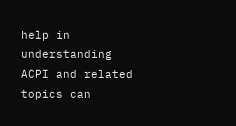help in understanding ACPI and related topics can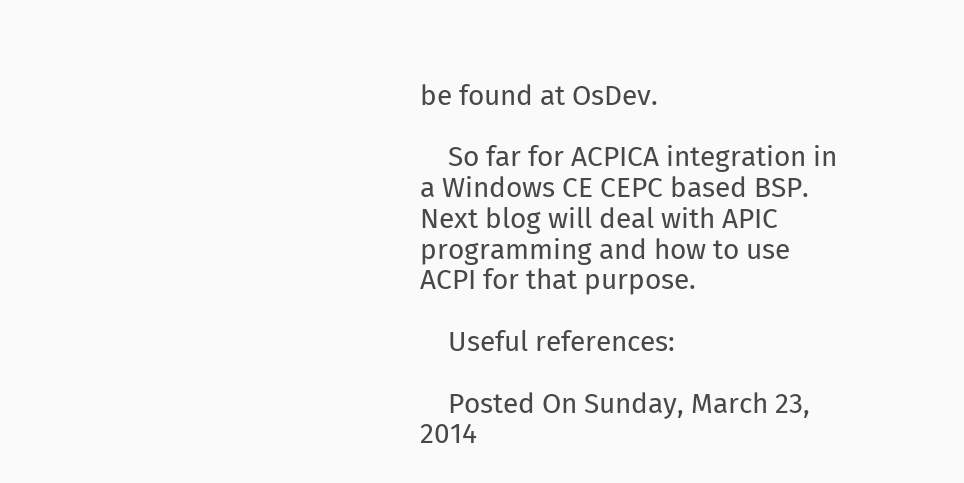be found at OsDev.

    So far for ACPICA integration in a Windows CE CEPC based BSP. Next blog will deal with APIC programming and how to use ACPI for that purpose.

    Useful references:

    Posted On Sunday, March 23, 2014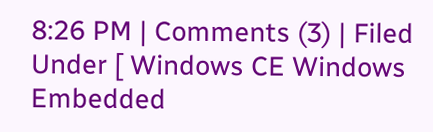8:26 PM | Comments (3) | Filed Under [ Windows CE Windows Embedded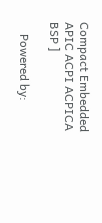Compact Embedded APIC ACPI ACPICA BSP ]

    Powered by: